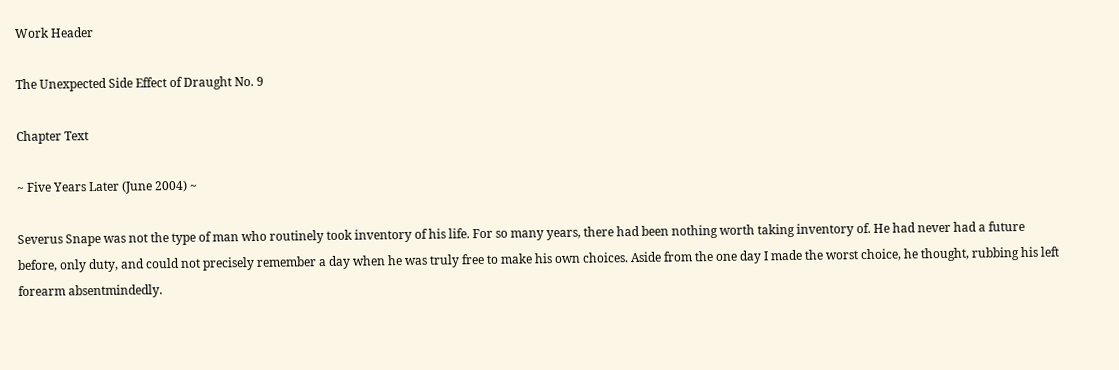Work Header

The Unexpected Side Effect of Draught No. 9

Chapter Text

~ Five Years Later (June 2004) ~

Severus Snape was not the type of man who routinely took inventory of his life. For so many years, there had been nothing worth taking inventory of. He had never had a future before, only duty, and could not precisely remember a day when he was truly free to make his own choices. Aside from the one day I made the worst choice, he thought, rubbing his left forearm absentmindedly.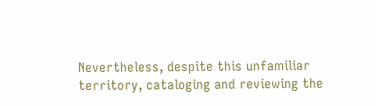Nevertheless, despite this unfamiliar territory, cataloging and reviewing the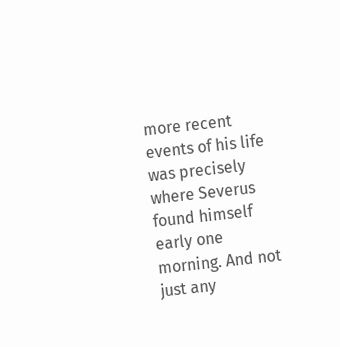more recent events of his life was precisely where Severus found himself early one morning. And not just any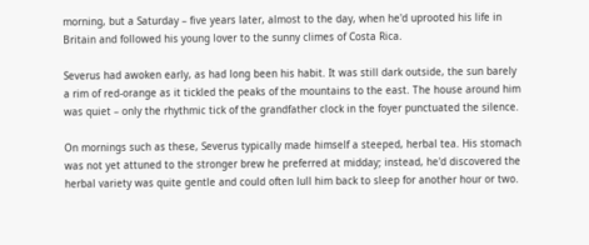morning, but a Saturday – five years later, almost to the day, when he'd uprooted his life in Britain and followed his young lover to the sunny climes of Costa Rica.

Severus had awoken early, as had long been his habit. It was still dark outside, the sun barely a rim of red-orange as it tickled the peaks of the mountains to the east. The house around him was quiet – only the rhythmic tick of the grandfather clock in the foyer punctuated the silence.

On mornings such as these, Severus typically made himself a steeped, herbal tea. His stomach was not yet attuned to the stronger brew he preferred at midday; instead, he'd discovered the herbal variety was quite gentle and could often lull him back to sleep for another hour or two.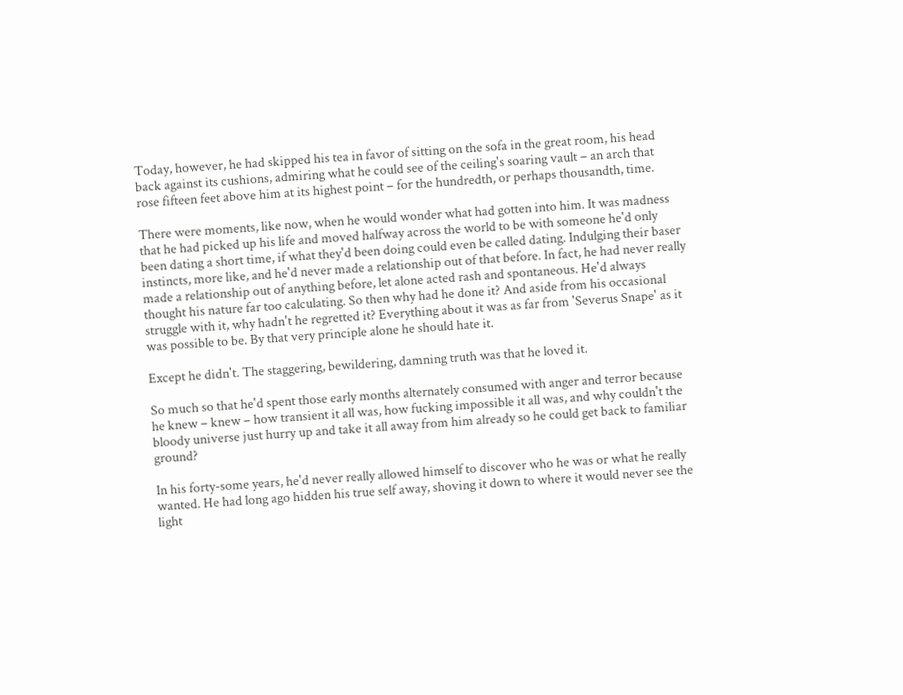Today, however, he had skipped his tea in favor of sitting on the sofa in the great room, his head back against its cushions, admiring what he could see of the ceiling's soaring vault – an arch that rose fifteen feet above him at its highest point – for the hundredth, or perhaps thousandth, time.

There were moments, like now, when he would wonder what had gotten into him. It was madness that he had picked up his life and moved halfway across the world to be with someone he'd only been dating a short time, if what they'd been doing could even be called dating. Indulging their baser instincts, more like, and he'd never made a relationship out of that before. In fact, he had never really made a relationship out of anything before, let alone acted rash and spontaneous. He'd always thought his nature far too calculating. So then why had he done it? And aside from his occasional struggle with it, why hadn't he regretted it? Everything about it was as far from 'Severus Snape' as it was possible to be. By that very principle alone he should hate it.

Except he didn't. The staggering, bewildering, damning truth was that he loved it.

So much so that he'd spent those early months alternately consumed with anger and terror because he knew – knew – how transient it all was, how fucking impossible it all was, and why couldn't the bloody universe just hurry up and take it all away from him already so he could get back to familiar ground?

In his forty-some years, he'd never really allowed himself to discover who he was or what he really wanted. He had long ago hidden his true self away, shoving it down to where it would never see the light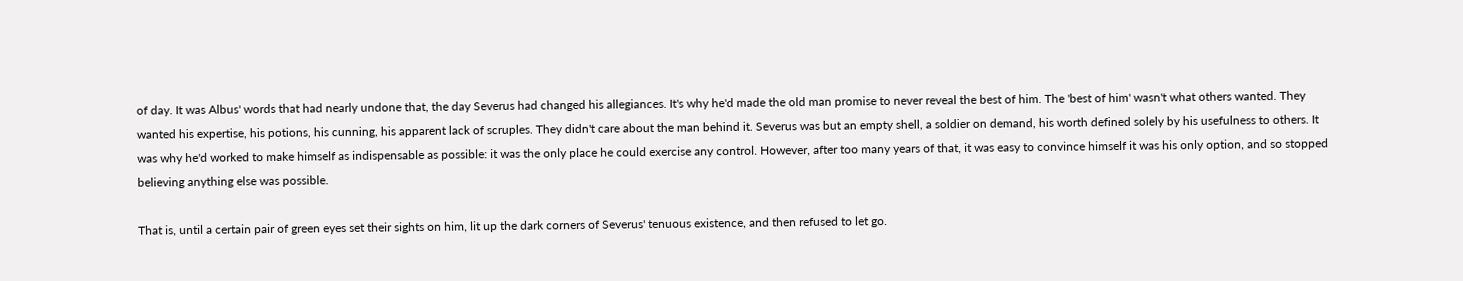of day. It was Albus' words that had nearly undone that, the day Severus had changed his allegiances. It's why he'd made the old man promise to never reveal the best of him. The 'best of him' wasn't what others wanted. They wanted his expertise, his potions, his cunning, his apparent lack of scruples. They didn't care about the man behind it. Severus was but an empty shell, a soldier on demand, his worth defined solely by his usefulness to others. It was why he'd worked to make himself as indispensable as possible: it was the only place he could exercise any control. However, after too many years of that, it was easy to convince himself it was his only option, and so stopped believing anything else was possible.

That is, until a certain pair of green eyes set their sights on him, lit up the dark corners of Severus' tenuous existence, and then refused to let go.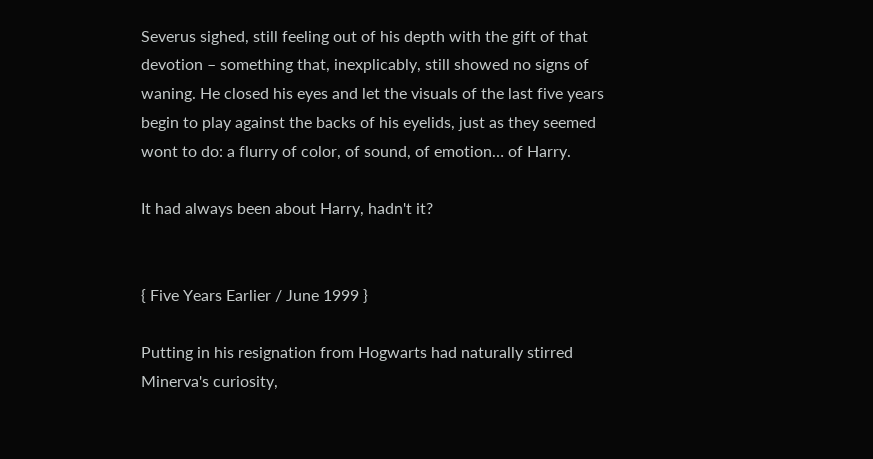Severus sighed, still feeling out of his depth with the gift of that devotion – something that, inexplicably, still showed no signs of waning. He closed his eyes and let the visuals of the last five years begin to play against the backs of his eyelids, just as they seemed wont to do: a flurry of color, of sound, of emotion… of Harry.

It had always been about Harry, hadn't it?


{ Five Years Earlier / June 1999 }

Putting in his resignation from Hogwarts had naturally stirred Minerva's curiosity,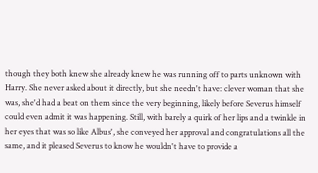though they both knew she already knew he was running off to parts unknown with Harry. She never asked about it directly, but she needn't have: clever woman that she was, she'd had a beat on them since the very beginning, likely before Severus himself could even admit it was happening. Still, with barely a quirk of her lips and a twinkle in her eyes that was so like Albus', she conveyed her approval and congratulations all the same, and it pleased Severus to know he wouldn't have to provide a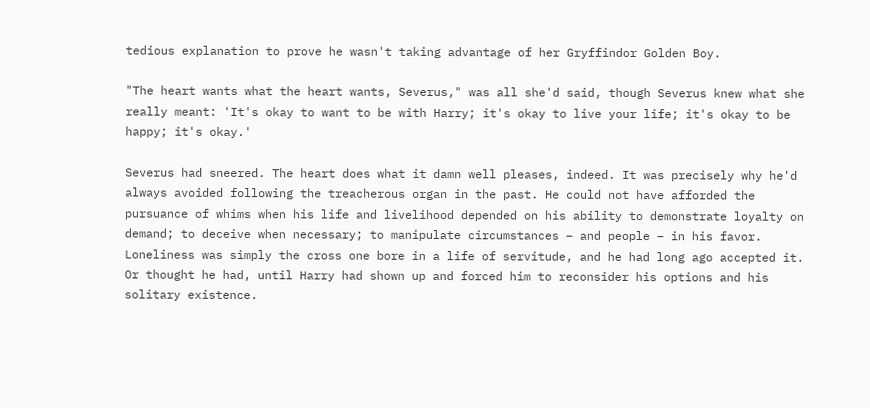tedious explanation to prove he wasn't taking advantage of her Gryffindor Golden Boy.

"The heart wants what the heart wants, Severus," was all she'd said, though Severus knew what she really meant: 'It's okay to want to be with Harry; it's okay to live your life; it's okay to be happy; it's okay.'

Severus had sneered. The heart does what it damn well pleases, indeed. It was precisely why he'd always avoided following the treacherous organ in the past. He could not have afforded the pursuance of whims when his life and livelihood depended on his ability to demonstrate loyalty on demand; to deceive when necessary; to manipulate circumstances – and people – in his favor. Loneliness was simply the cross one bore in a life of servitude, and he had long ago accepted it. Or thought he had, until Harry had shown up and forced him to reconsider his options and his solitary existence.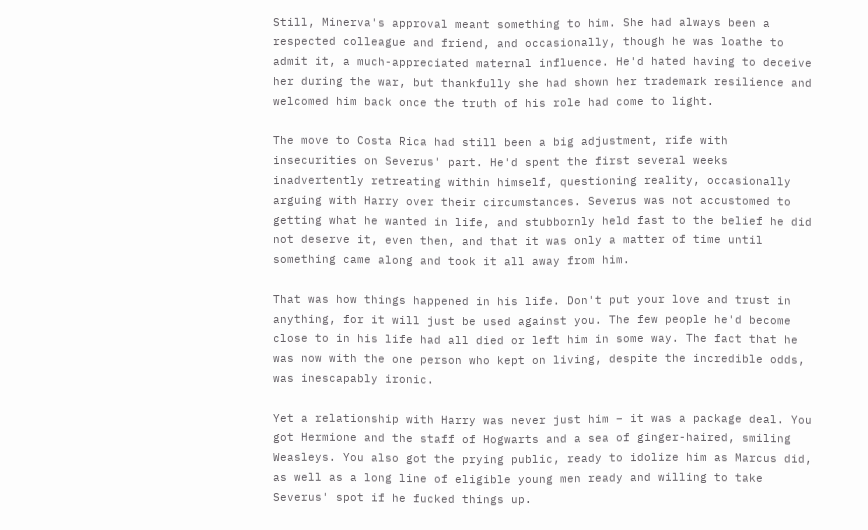Still, Minerva's approval meant something to him. She had always been a respected colleague and friend, and occasionally, though he was loathe to admit it, a much-appreciated maternal influence. He'd hated having to deceive her during the war, but thankfully she had shown her trademark resilience and welcomed him back once the truth of his role had come to light.

The move to Costa Rica had still been a big adjustment, rife with insecurities on Severus' part. He'd spent the first several weeks inadvertently retreating within himself, questioning reality, occasionally arguing with Harry over their circumstances. Severus was not accustomed to getting what he wanted in life, and stubbornly held fast to the belief he did not deserve it, even then, and that it was only a matter of time until something came along and took it all away from him.

That was how things happened in his life. Don't put your love and trust in anything, for it will just be used against you. The few people he'd become close to in his life had all died or left him in some way. The fact that he was now with the one person who kept on living, despite the incredible odds, was inescapably ironic.

Yet a relationship with Harry was never just him – it was a package deal. You got Hermione and the staff of Hogwarts and a sea of ginger-haired, smiling Weasleys. You also got the prying public, ready to idolize him as Marcus did, as well as a long line of eligible young men ready and willing to take Severus' spot if he fucked things up.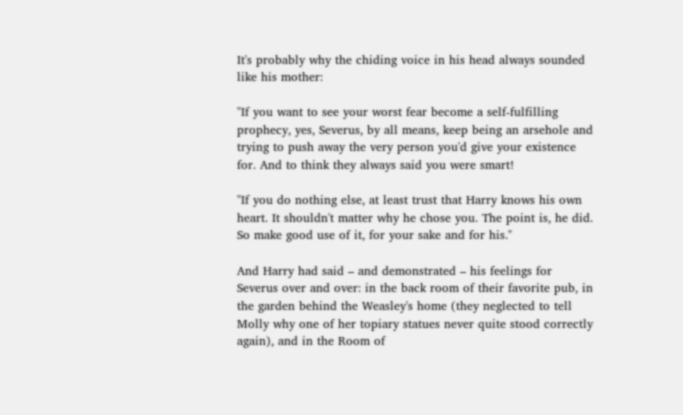It's probably why the chiding voice in his head always sounded like his mother:

"If you want to see your worst fear become a self-fulfilling prophecy, yes, Severus, by all means, keep being an arsehole and trying to push away the very person you'd give your existence for. And to think they always said you were smart!

"If you do nothing else, at least trust that Harry knows his own heart. It shouldn't matter why he chose you. The point is, he did. So make good use of it, for your sake and for his."

And Harry had said – and demonstrated – his feelings for Severus over and over: in the back room of their favorite pub, in the garden behind the Weasley's home (they neglected to tell Molly why one of her topiary statues never quite stood correctly again), and in the Room of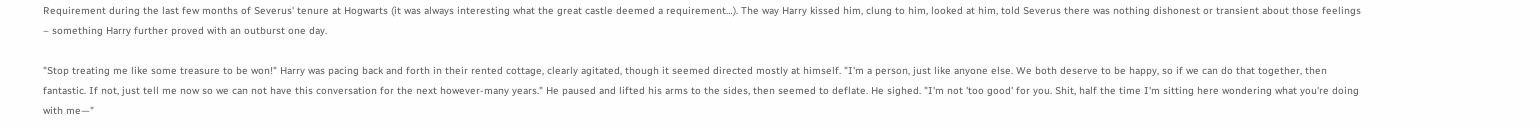Requirement during the last few months of Severus' tenure at Hogwarts (it was always interesting what the great castle deemed a requirement…). The way Harry kissed him, clung to him, looked at him, told Severus there was nothing dishonest or transient about those feelings – something Harry further proved with an outburst one day.

"Stop treating me like some treasure to be won!" Harry was pacing back and forth in their rented cottage, clearly agitated, though it seemed directed mostly at himself. "I'm a person, just like anyone else. We both deserve to be happy, so if we can do that together, then fantastic. If not, just tell me now so we can not have this conversation for the next however-many years." He paused and lifted his arms to the sides, then seemed to deflate. He sighed. "I'm not 'too good' for you. Shit, half the time I'm sitting here wondering what you're doing with me—"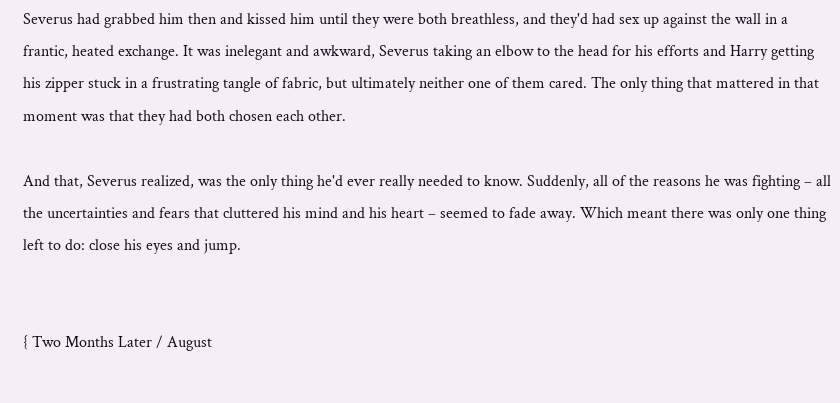Severus had grabbed him then and kissed him until they were both breathless, and they'd had sex up against the wall in a frantic, heated exchange. It was inelegant and awkward, Severus taking an elbow to the head for his efforts and Harry getting his zipper stuck in a frustrating tangle of fabric, but ultimately neither one of them cared. The only thing that mattered in that moment was that they had both chosen each other.

And that, Severus realized, was the only thing he'd ever really needed to know. Suddenly, all of the reasons he was fighting – all the uncertainties and fears that cluttered his mind and his heart – seemed to fade away. Which meant there was only one thing left to do: close his eyes and jump.


{ Two Months Later / August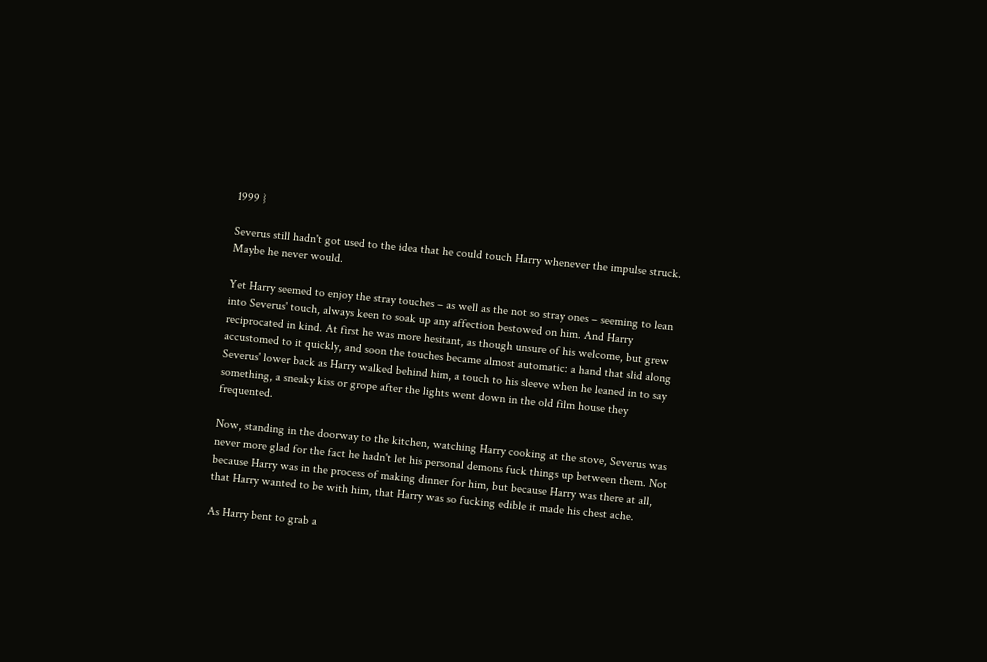1999 }

Severus still hadn't got used to the idea that he could touch Harry whenever the impulse struck. Maybe he never would.

Yet Harry seemed to enjoy the stray touches – as well as the not so stray ones – seeming to lean into Severus' touch, always keen to soak up any affection bestowed on him. And Harry reciprocated in kind. At first he was more hesitant, as though unsure of his welcome, but grew accustomed to it quickly, and soon the touches became almost automatic: a hand that slid along Severus' lower back as Harry walked behind him, a touch to his sleeve when he leaned in to say something, a sneaky kiss or grope after the lights went down in the old film house they frequented.

Now, standing in the doorway to the kitchen, watching Harry cooking at the stove, Severus was never more glad for the fact he hadn't let his personal demons fuck things up between them. Not because Harry was in the process of making dinner for him, but because Harry was there at all, that Harry wanted to be with him, that Harry was so fucking edible it made his chest ache.

As Harry bent to grab a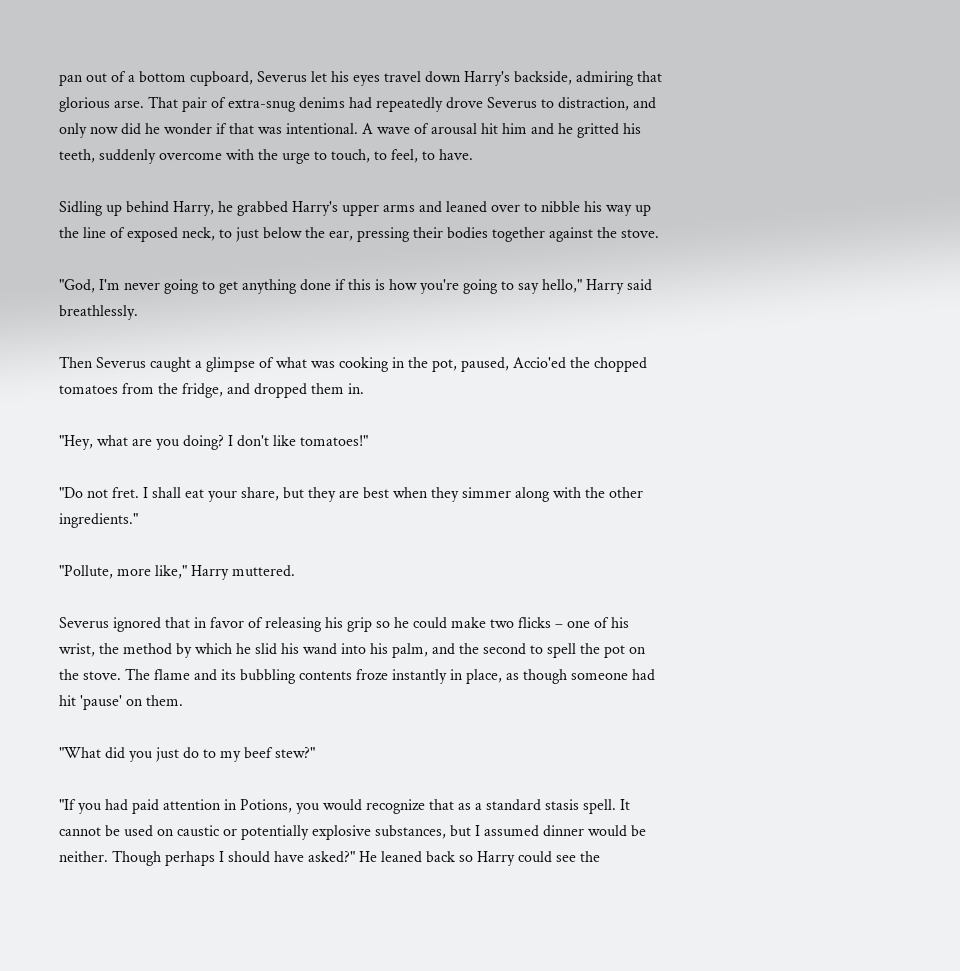pan out of a bottom cupboard, Severus let his eyes travel down Harry's backside, admiring that glorious arse. That pair of extra-snug denims had repeatedly drove Severus to distraction, and only now did he wonder if that was intentional. A wave of arousal hit him and he gritted his teeth, suddenly overcome with the urge to touch, to feel, to have.

Sidling up behind Harry, he grabbed Harry's upper arms and leaned over to nibble his way up the line of exposed neck, to just below the ear, pressing their bodies together against the stove.

"God, I'm never going to get anything done if this is how you're going to say hello," Harry said breathlessly.

Then Severus caught a glimpse of what was cooking in the pot, paused, Accio'ed the chopped tomatoes from the fridge, and dropped them in.

"Hey, what are you doing? I don't like tomatoes!"

"Do not fret. I shall eat your share, but they are best when they simmer along with the other ingredients."

"Pollute, more like," Harry muttered.

Severus ignored that in favor of releasing his grip so he could make two flicks – one of his wrist, the method by which he slid his wand into his palm, and the second to spell the pot on the stove. The flame and its bubbling contents froze instantly in place, as though someone had hit 'pause' on them.

"What did you just do to my beef stew?"

"If you had paid attention in Potions, you would recognize that as a standard stasis spell. It cannot be used on caustic or potentially explosive substances, but I assumed dinner would be neither. Though perhaps I should have asked?" He leaned back so Harry could see the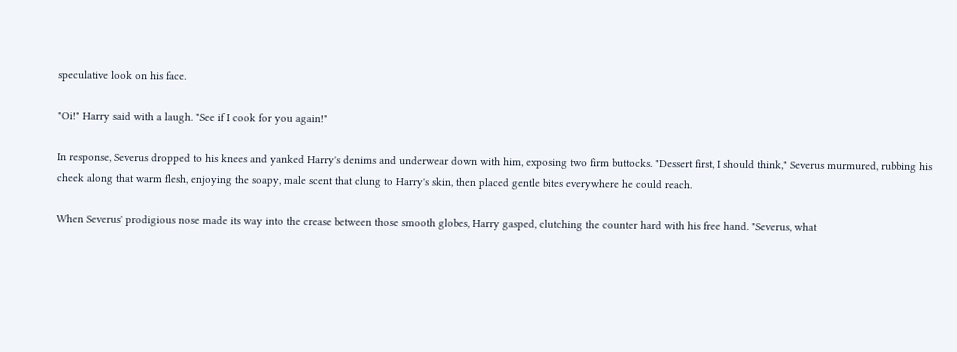speculative look on his face.

"Oi!" Harry said with a laugh. "See if I cook for you again!"

In response, Severus dropped to his knees and yanked Harry's denims and underwear down with him, exposing two firm buttocks. "Dessert first, I should think," Severus murmured, rubbing his cheek along that warm flesh, enjoying the soapy, male scent that clung to Harry's skin, then placed gentle bites everywhere he could reach.

When Severus' prodigious nose made its way into the crease between those smooth globes, Harry gasped, clutching the counter hard with his free hand. "Severus, what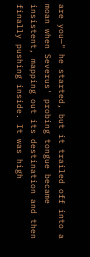are you—" he started, but it trailed off into a moan when Severus' probing tongue became insistent, mapping out its destination and then finally pushing inside. It was high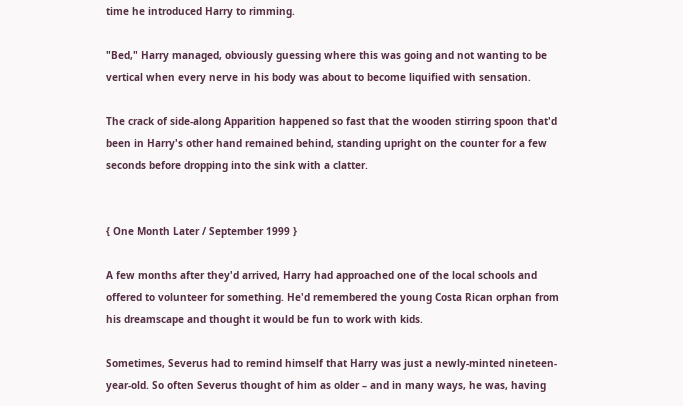time he introduced Harry to rimming.

"Bed," Harry managed, obviously guessing where this was going and not wanting to be vertical when every nerve in his body was about to become liquified with sensation.

The crack of side-along Apparition happened so fast that the wooden stirring spoon that'd been in Harry's other hand remained behind, standing upright on the counter for a few seconds before dropping into the sink with a clatter.


{ One Month Later / September 1999 }

A few months after they'd arrived, Harry had approached one of the local schools and offered to volunteer for something. He'd remembered the young Costa Rican orphan from his dreamscape and thought it would be fun to work with kids.

Sometimes, Severus had to remind himself that Harry was just a newly-minted nineteen-year-old. So often Severus thought of him as older – and in many ways, he was, having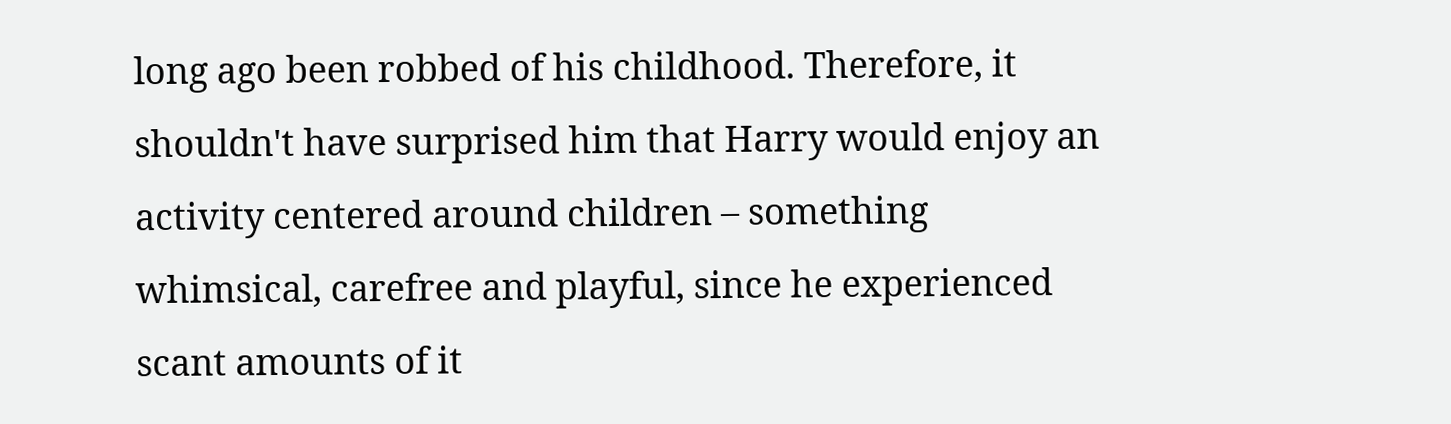long ago been robbed of his childhood. Therefore, it shouldn't have surprised him that Harry would enjoy an activity centered around children – something whimsical, carefree and playful, since he experienced scant amounts of it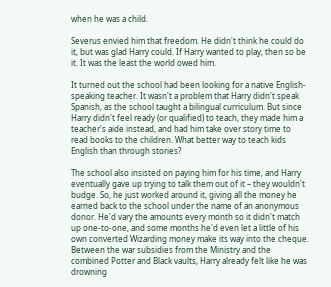when he was a child.

Severus envied him that freedom. He didn't think he could do it, but was glad Harry could. If Harry wanted to play, then so be it. It was the least the world owed him.

It turned out the school had been looking for a native English-speaking teacher. It wasn't a problem that Harry didn't speak Spanish, as the school taught a bilingual curriculum. But since Harry didn't feel ready (or qualified) to teach, they made him a teacher's aide instead, and had him take over story time to read books to the children. What better way to teach kids English than through stories?

The school also insisted on paying him for his time, and Harry eventually gave up trying to talk them out of it – they wouldn't budge. So, he just worked around it, giving all the money he earned back to the school under the name of an anonymous donor. He'd vary the amounts every month so it didn't match up one-to-one, and some months he'd even let a little of his own converted Wizarding money make its way into the cheque. Between the war subsidies from the Ministry and the combined Potter and Black vaults, Harry already felt like he was drowning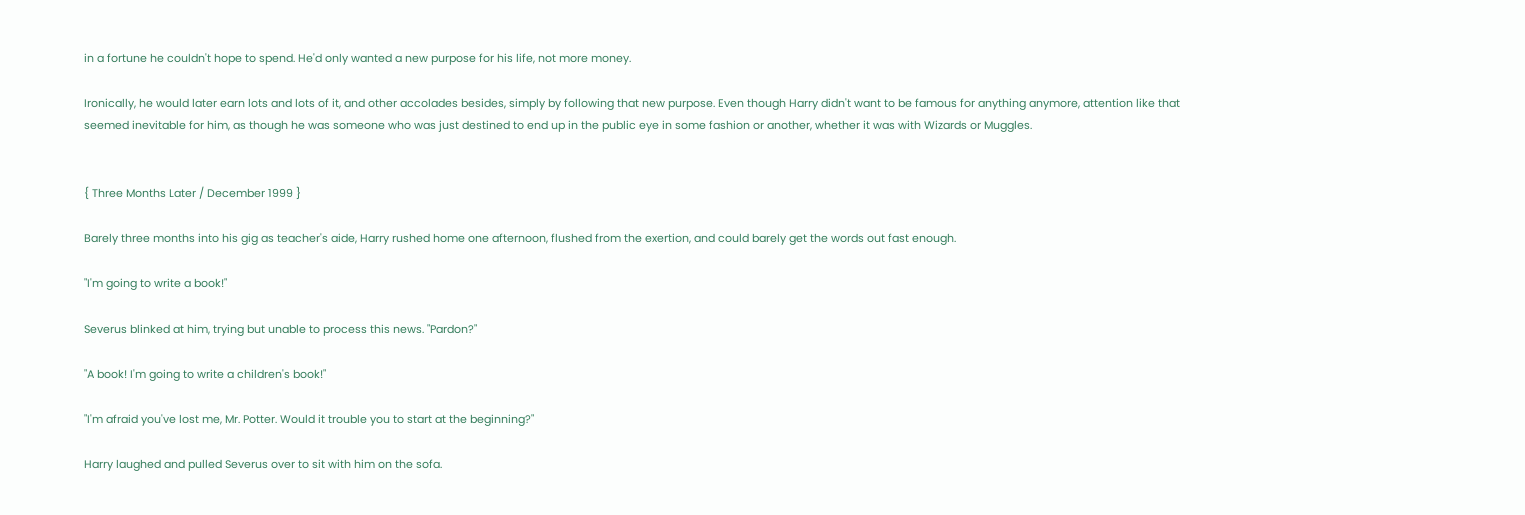in a fortune he couldn't hope to spend. He'd only wanted a new purpose for his life, not more money.

Ironically, he would later earn lots and lots of it, and other accolades besides, simply by following that new purpose. Even though Harry didn't want to be famous for anything anymore, attention like that seemed inevitable for him, as though he was someone who was just destined to end up in the public eye in some fashion or another, whether it was with Wizards or Muggles.


{ Three Months Later / December 1999 }

Barely three months into his gig as teacher's aide, Harry rushed home one afternoon, flushed from the exertion, and could barely get the words out fast enough.

"I'm going to write a book!"

Severus blinked at him, trying but unable to process this news. "Pardon?"

"A book! I'm going to write a children's book!"

"I'm afraid you've lost me, Mr. Potter. Would it trouble you to start at the beginning?"

Harry laughed and pulled Severus over to sit with him on the sofa.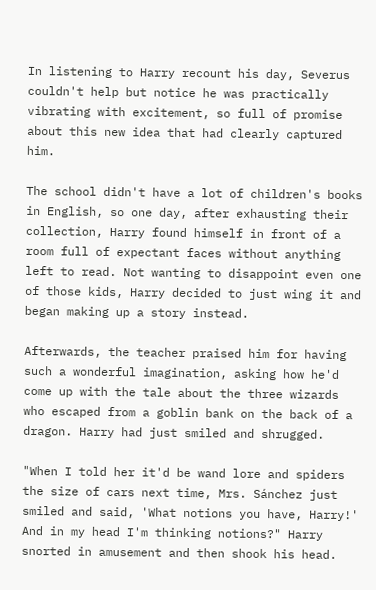In listening to Harry recount his day, Severus couldn't help but notice he was practically vibrating with excitement, so full of promise about this new idea that had clearly captured him.

The school didn't have a lot of children's books in English, so one day, after exhausting their collection, Harry found himself in front of a room full of expectant faces without anything left to read. Not wanting to disappoint even one of those kids, Harry decided to just wing it and began making up a story instead.

Afterwards, the teacher praised him for having such a wonderful imagination, asking how he'd come up with the tale about the three wizards who escaped from a goblin bank on the back of a dragon. Harry had just smiled and shrugged.

"When I told her it'd be wand lore and spiders the size of cars next time, Mrs. Sánchez just smiled and said, 'What notions you have, Harry!' And in my head I'm thinking notions?" Harry snorted in amusement and then shook his head.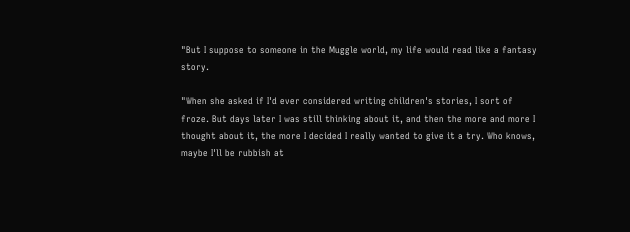"But I suppose to someone in the Muggle world, my life would read like a fantasy story.

"When she asked if I'd ever considered writing children's stories, I sort of froze. But days later I was still thinking about it, and then the more and more I thought about it, the more I decided I really wanted to give it a try. Who knows, maybe I'll be rubbish at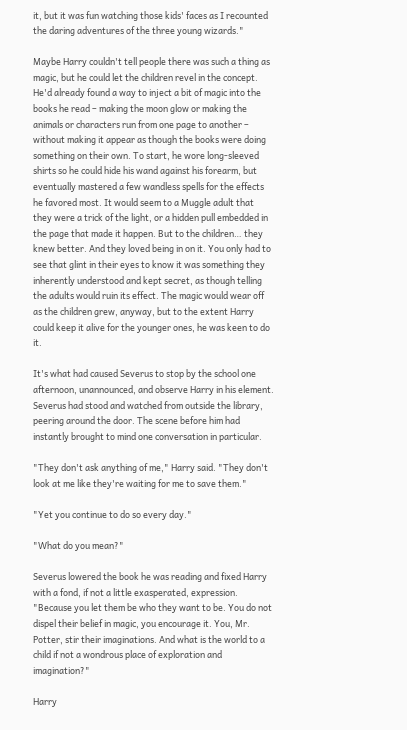it, but it was fun watching those kids' faces as I recounted the daring adventures of the three young wizards."

Maybe Harry couldn't tell people there was such a thing as magic, but he could let the children revel in the concept. He'd already found a way to inject a bit of magic into the books he read – making the moon glow or making the animals or characters run from one page to another – without making it appear as though the books were doing something on their own. To start, he wore long-sleeved shirts so he could hide his wand against his forearm, but eventually mastered a few wandless spells for the effects he favored most. It would seem to a Muggle adult that they were a trick of the light, or a hidden pull embedded in the page that made it happen. But to the children… they knew better. And they loved being in on it. You only had to see that glint in their eyes to know it was something they inherently understood and kept secret, as though telling the adults would ruin its effect. The magic would wear off as the children grew, anyway, but to the extent Harry could keep it alive for the younger ones, he was keen to do it.

It's what had caused Severus to stop by the school one afternoon, unannounced, and observe Harry in his element. Severus had stood and watched from outside the library, peering around the door. The scene before him had instantly brought to mind one conversation in particular.

"They don't ask anything of me," Harry said. "They don't look at me like they're waiting for me to save them."

"Yet you continue to do so every day."

"What do you mean?"

Severus lowered the book he was reading and fixed Harry with a fond, if not a little exasperated, expression. "Because you let them be who they want to be. You do not dispel their belief in magic, you encourage it. You, Mr. Potter, stir their imaginations. And what is the world to a child if not a wondrous place of exploration and imagination?"

Harry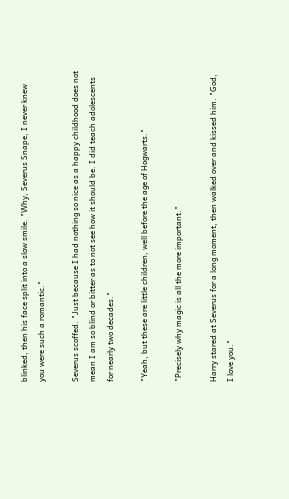blinked, then his face split into a slow smile. "Why, Severus Snape, I never knew you were such a romantic."

Severus scoffed. "Just because I had nothing so nice as a happy childhood does not mean I am so blind or bitter as to not see how it should be. I did teach adolescents for nearly two decades."

"Yeah, but these are little children, well before the age of Hogwarts."

"Precisely why magic is all the more important."

Harry stared at Severus for a long moment, then walked over and kissed him. "God, I love you."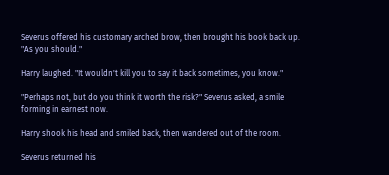Severus offered his customary arched brow, then brought his book back up. "As you should."

Harry laughed. "It wouldn't kill you to say it back sometimes, you know."

"Perhaps not, but do you think it worth the risk?" Severus asked, a smile forming in earnest now.

Harry shook his head and smiled back, then wandered out of the room.

Severus returned his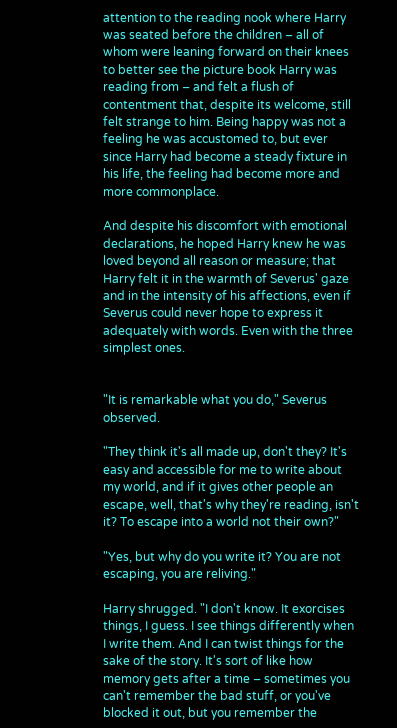attention to the reading nook where Harry was seated before the children – all of whom were leaning forward on their knees to better see the picture book Harry was reading from – and felt a flush of contentment that, despite its welcome, still felt strange to him. Being happy was not a feeling he was accustomed to, but ever since Harry had become a steady fixture in his life, the feeling had become more and more commonplace.

And despite his discomfort with emotional declarations, he hoped Harry knew he was loved beyond all reason or measure; that Harry felt it in the warmth of Severus' gaze and in the intensity of his affections, even if Severus could never hope to express it adequately with words. Even with the three simplest ones.


"It is remarkable what you do," Severus observed.

"They think it's all made up, don't they? It's easy and accessible for me to write about my world, and if it gives other people an escape, well, that's why they're reading, isn't it? To escape into a world not their own?"

"Yes, but why do you write it? You are not escaping, you are reliving."

Harry shrugged. "I don't know. It exorcises things, I guess. I see things differently when I write them. And I can twist things for the sake of the story. It's sort of like how memory gets after a time – sometimes you can't remember the bad stuff, or you've blocked it out, but you remember the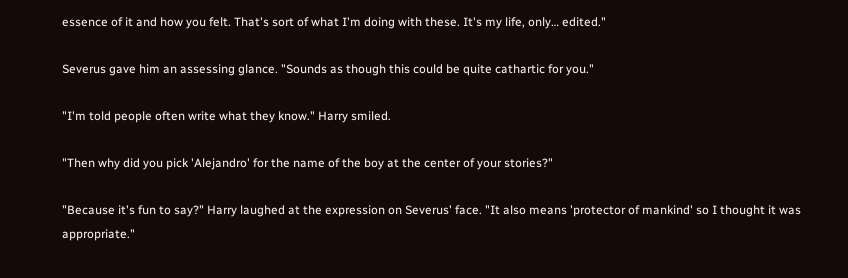essence of it and how you felt. That's sort of what I'm doing with these. It's my life, only… edited."

Severus gave him an assessing glance. "Sounds as though this could be quite cathartic for you."

"I'm told people often write what they know." Harry smiled.

"Then why did you pick 'Alejandro' for the name of the boy at the center of your stories?"

"Because it's fun to say?" Harry laughed at the expression on Severus' face. "It also means 'protector of mankind' so I thought it was appropriate."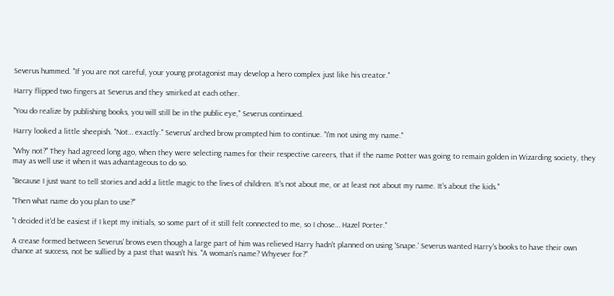Severus hummed. "If you are not careful, your young protagonist may develop a hero complex just like his creator."

Harry flipped two fingers at Severus and they smirked at each other.

"You do realize by publishing books, you will still be in the public eye," Severus continued.

Harry looked a little sheepish. "Not… exactly." Severus' arched brow prompted him to continue. "I'm not using my name."

"Why not?" They had agreed long ago, when they were selecting names for their respective careers, that if the name Potter was going to remain golden in Wizarding society, they may as well use it when it was advantageous to do so.

"Because I just want to tell stories and add a little magic to the lives of children. It's not about me, or at least not about my name. It's about the kids."

"Then what name do you plan to use?"

"I decided it'd be easiest if I kept my initials, so some part of it still felt connected to me, so I chose… Hazel Porter."

A crease formed between Severus' brows even though a large part of him was relieved Harry hadn't planned on using 'Snape.' Severus wanted Harry's books to have their own chance at success, not be sullied by a past that wasn't his. "A woman's name? Whyever for?"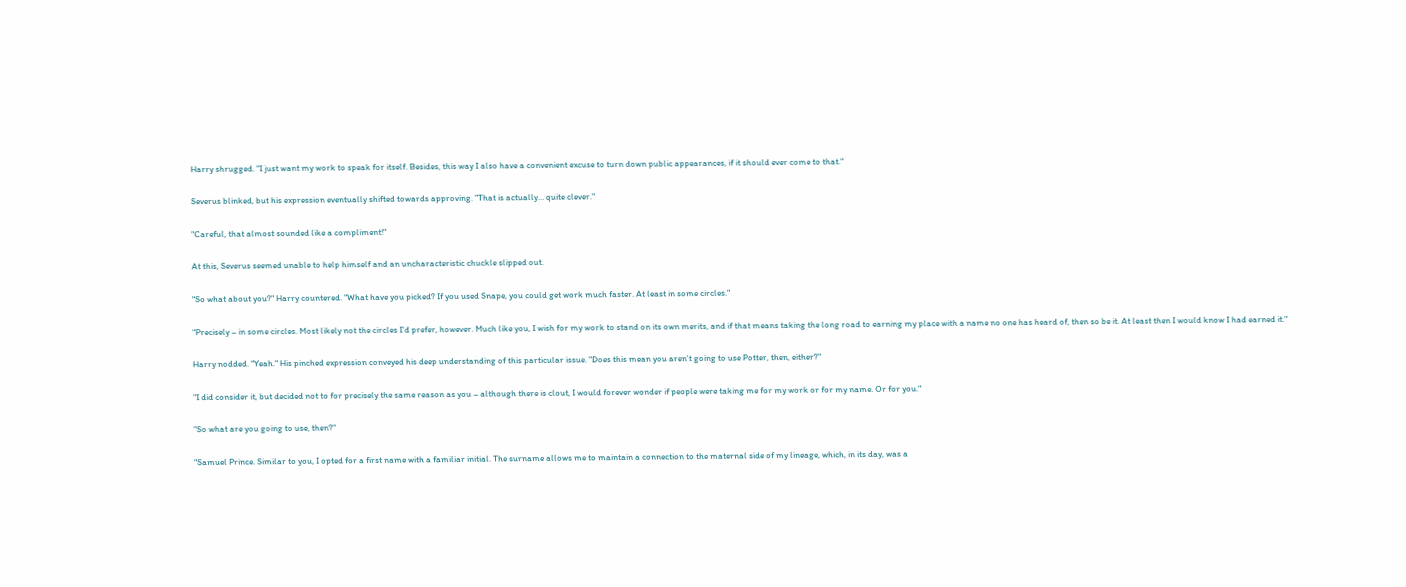Harry shrugged. "I just want my work to speak for itself. Besides, this way I also have a convenient excuse to turn down public appearances, if it should ever come to that."

Severus blinked, but his expression eventually shifted towards approving. "That is actually… quite clever."

"Careful, that almost sounded like a compliment!"

At this, Severus seemed unable to help himself and an uncharacteristic chuckle slipped out.

"So what about you?" Harry countered. "What have you picked? If you used Snape, you could get work much faster. At least in some circles."

"Precisely – in some circles. Most likely not the circles I'd prefer, however. Much like you, I wish for my work to stand on its own merits, and if that means taking the long road to earning my place with a name no one has heard of, then so be it. At least then I would know I had earned it."

Harry nodded. "Yeah." His pinched expression conveyed his deep understanding of this particular issue. "Does this mean you aren't going to use Potter, then, either?"

"I did consider it, but decided not to for precisely the same reason as you – although there is clout, I would forever wonder if people were taking me for my work or for my name. Or for you."

"So what are you going to use, then?"

"Samuel Prince. Similar to you, I opted for a first name with a familiar initial. The surname allows me to maintain a connection to the maternal side of my lineage, which, in its day, was a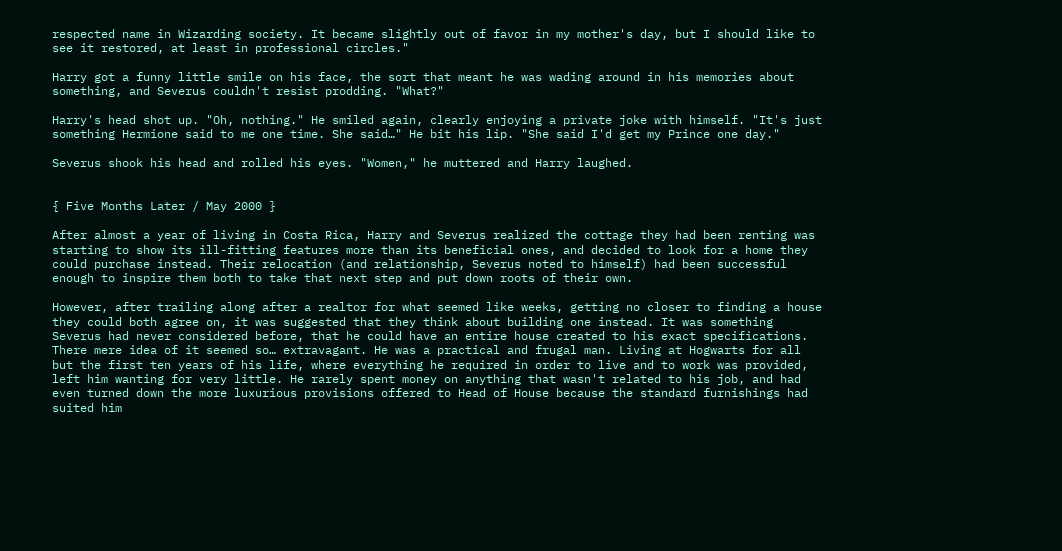respected name in Wizarding society. It became slightly out of favor in my mother's day, but I should like to see it restored, at least in professional circles."

Harry got a funny little smile on his face, the sort that meant he was wading around in his memories about something, and Severus couldn't resist prodding. "What?"

Harry's head shot up. "Oh, nothing." He smiled again, clearly enjoying a private joke with himself. "It's just something Hermione said to me one time. She said…" He bit his lip. "She said I'd get my Prince one day."

Severus shook his head and rolled his eyes. "Women," he muttered and Harry laughed.


{ Five Months Later / May 2000 }

After almost a year of living in Costa Rica, Harry and Severus realized the cottage they had been renting was starting to show its ill-fitting features more than its beneficial ones, and decided to look for a home they could purchase instead. Their relocation (and relationship, Severus noted to himself) had been successful enough to inspire them both to take that next step and put down roots of their own.

However, after trailing along after a realtor for what seemed like weeks, getting no closer to finding a house they could both agree on, it was suggested that they think about building one instead. It was something Severus had never considered before, that he could have an entire house created to his exact specifications. There mere idea of it seemed so… extravagant. He was a practical and frugal man. Living at Hogwarts for all but the first ten years of his life, where everything he required in order to live and to work was provided, left him wanting for very little. He rarely spent money on anything that wasn't related to his job, and had even turned down the more luxurious provisions offered to Head of House because the standard furnishings had suited him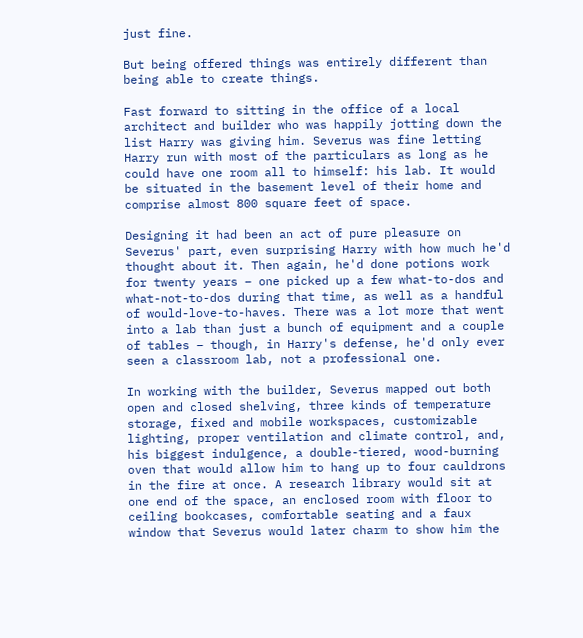just fine.

But being offered things was entirely different than being able to create things.

Fast forward to sitting in the office of a local architect and builder who was happily jotting down the list Harry was giving him. Severus was fine letting Harry run with most of the particulars as long as he could have one room all to himself: his lab. It would be situated in the basement level of their home and comprise almost 800 square feet of space.

Designing it had been an act of pure pleasure on Severus' part, even surprising Harry with how much he'd thought about it. Then again, he'd done potions work for twenty years – one picked up a few what-to-dos and what-not-to-dos during that time, as well as a handful of would-love-to-haves. There was a lot more that went into a lab than just a bunch of equipment and a couple of tables – though, in Harry's defense, he'd only ever seen a classroom lab, not a professional one.

In working with the builder, Severus mapped out both open and closed shelving, three kinds of temperature storage, fixed and mobile workspaces, customizable lighting, proper ventilation and climate control, and, his biggest indulgence, a double-tiered, wood-burning oven that would allow him to hang up to four cauldrons in the fire at once. A research library would sit at one end of the space, an enclosed room with floor to ceiling bookcases, comfortable seating and a faux window that Severus would later charm to show him the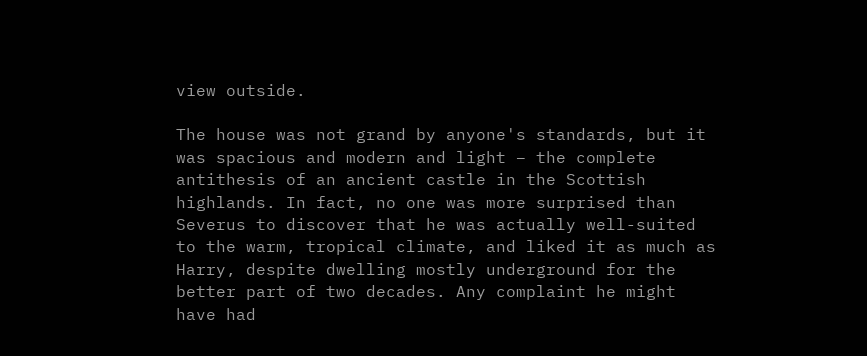view outside.

The house was not grand by anyone's standards, but it was spacious and modern and light – the complete antithesis of an ancient castle in the Scottish highlands. In fact, no one was more surprised than Severus to discover that he was actually well-suited to the warm, tropical climate, and liked it as much as Harry, despite dwelling mostly underground for the better part of two decades. Any complaint he might have had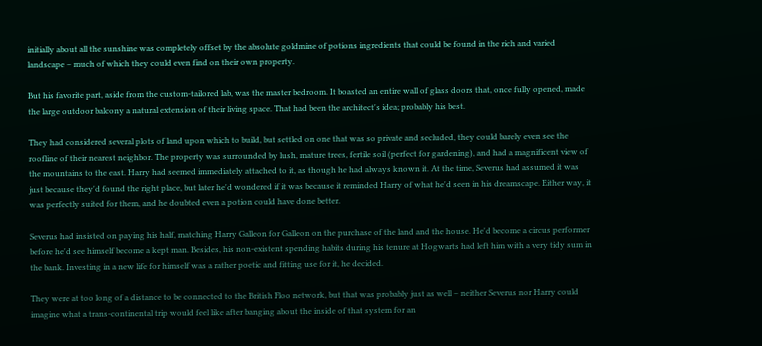initially about all the sunshine was completely offset by the absolute goldmine of potions ingredients that could be found in the rich and varied landscape – much of which they could even find on their own property.

But his favorite part, aside from the custom-tailored lab, was the master bedroom. It boasted an entire wall of glass doors that, once fully opened, made the large outdoor balcony a natural extension of their living space. That had been the architect's idea; probably his best.

They had considered several plots of land upon which to build, but settled on one that was so private and secluded, they could barely even see the roofline of their nearest neighbor. The property was surrounded by lush, mature trees, fertile soil (perfect for gardening), and had a magnificent view of the mountains to the east. Harry had seemed immediately attached to it, as though he had always known it. At the time, Severus had assumed it was just because they'd found the right place, but later he'd wondered if it was because it reminded Harry of what he'd seen in his dreamscape. Either way, it was perfectly suited for them, and he doubted even a potion could have done better.

Severus had insisted on paying his half, matching Harry Galleon for Galleon on the purchase of the land and the house. He'd become a circus performer before he'd see himself become a kept man. Besides, his non-existent spending habits during his tenure at Hogwarts had left him with a very tidy sum in the bank. Investing in a new life for himself was a rather poetic and fitting use for it, he decided.

They were at too long of a distance to be connected to the British Floo network, but that was probably just as well – neither Severus nor Harry could imagine what a trans-continental trip would feel like after banging about the inside of that system for an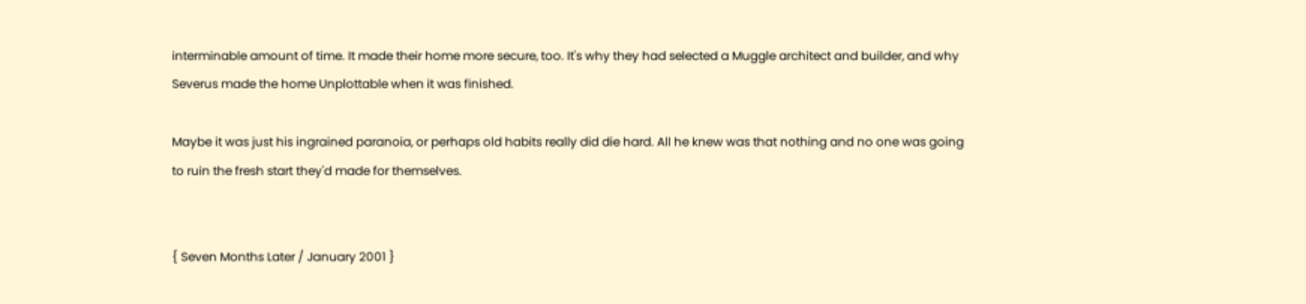interminable amount of time. It made their home more secure, too. It's why they had selected a Muggle architect and builder, and why Severus made the home Unplottable when it was finished.

Maybe it was just his ingrained paranoia, or perhaps old habits really did die hard. All he knew was that nothing and no one was going to ruin the fresh start they'd made for themselves.


{ Seven Months Later / January 2001 }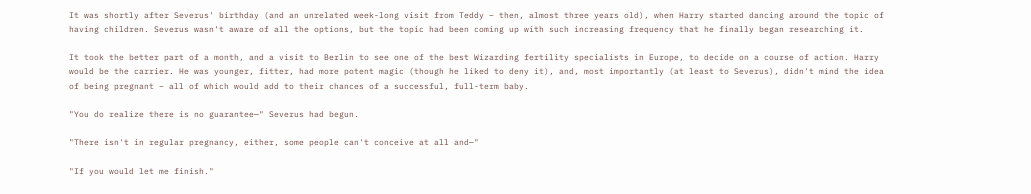It was shortly after Severus' birthday (and an unrelated week-long visit from Teddy – then, almost three years old), when Harry started dancing around the topic of having children. Severus wasn't aware of all the options, but the topic had been coming up with such increasing frequency that he finally began researching it.

It took the better part of a month, and a visit to Berlin to see one of the best Wizarding fertility specialists in Europe, to decide on a course of action. Harry would be the carrier. He was younger, fitter, had more potent magic (though he liked to deny it), and, most importantly (at least to Severus), didn't mind the idea of being pregnant – all of which would add to their chances of a successful, full-term baby.

"You do realize there is no guarantee—" Severus had begun.

"There isn't in regular pregnancy, either, some people can't conceive at all and—"

"If you would let me finish."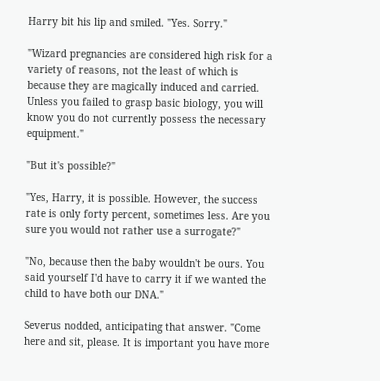Harry bit his lip and smiled. "Yes. Sorry."

"Wizard pregnancies are considered high risk for a variety of reasons, not the least of which is because they are magically induced and carried. Unless you failed to grasp basic biology, you will know you do not currently possess the necessary equipment."

"But it's possible?"

"Yes, Harry, it is possible. However, the success rate is only forty percent, sometimes less. Are you sure you would not rather use a surrogate?"

"No, because then the baby wouldn't be ours. You said yourself I'd have to carry it if we wanted the child to have both our DNA."

Severus nodded, anticipating that answer. "Come here and sit, please. It is important you have more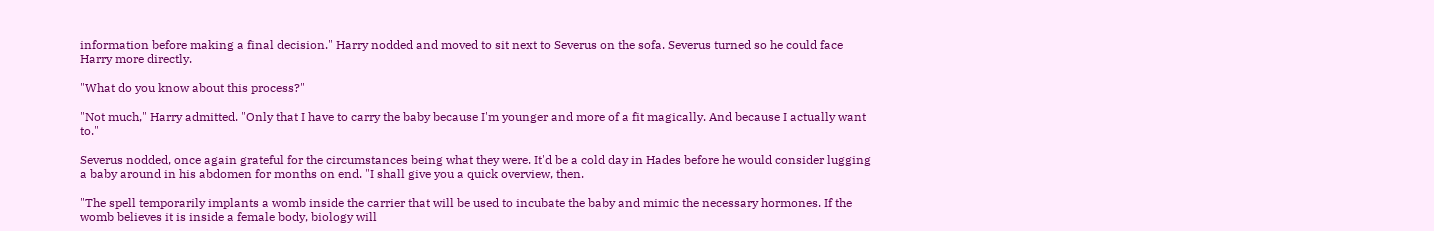information before making a final decision." Harry nodded and moved to sit next to Severus on the sofa. Severus turned so he could face Harry more directly.

"What do you know about this process?"

"Not much," Harry admitted. "Only that I have to carry the baby because I'm younger and more of a fit magically. And because I actually want to."

Severus nodded, once again grateful for the circumstances being what they were. It'd be a cold day in Hades before he would consider lugging a baby around in his abdomen for months on end. "I shall give you a quick overview, then.

"The spell temporarily implants a womb inside the carrier that will be used to incubate the baby and mimic the necessary hormones. If the womb believes it is inside a female body, biology will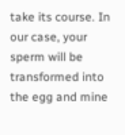take its course. In our case, your sperm will be transformed into the egg and mine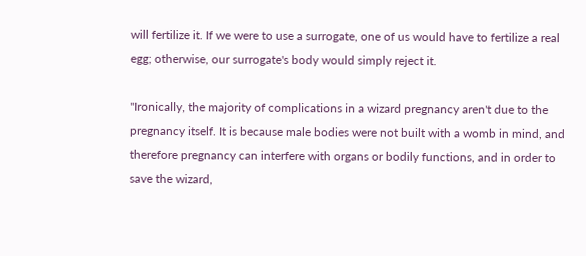will fertilize it. If we were to use a surrogate, one of us would have to fertilize a real egg; otherwise, our surrogate's body would simply reject it.

"Ironically, the majority of complications in a wizard pregnancy aren't due to the pregnancy itself. It is because male bodies were not built with a womb in mind, and therefore pregnancy can interfere with organs or bodily functions, and in order to save the wizard,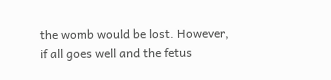the womb would be lost. However, if all goes well and the fetus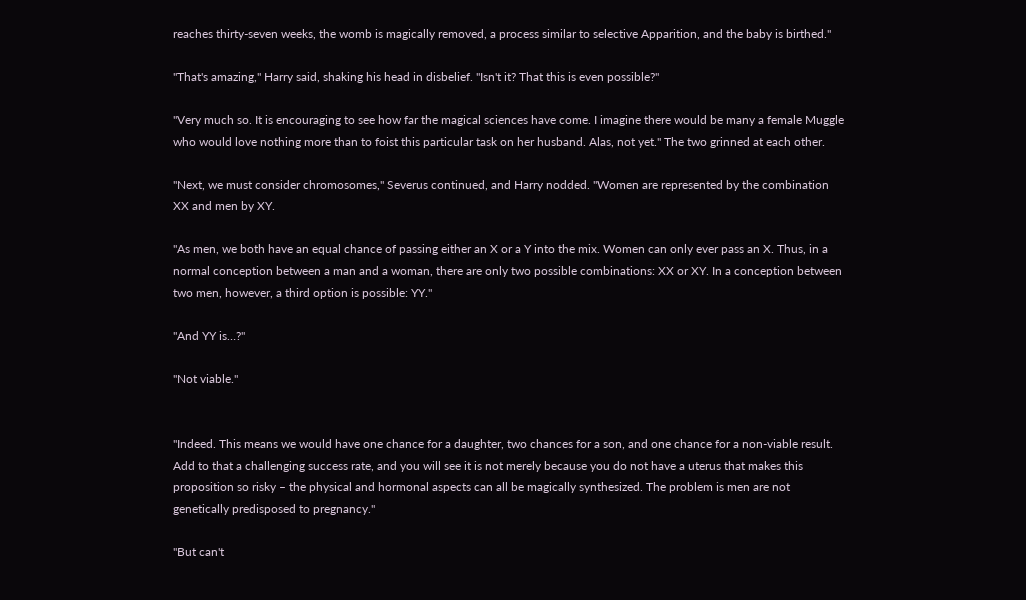reaches thirty-seven weeks, the womb is magically removed, a process similar to selective Apparition, and the baby is birthed."

"That's amazing," Harry said, shaking his head in disbelief. "Isn't it? That this is even possible?"

"Very much so. It is encouraging to see how far the magical sciences have come. I imagine there would be many a female Muggle who would love nothing more than to foist this particular task on her husband. Alas, not yet." The two grinned at each other.

"Next, we must consider chromosomes," Severus continued, and Harry nodded. "Women are represented by the combination XX and men by XY.

"As men, we both have an equal chance of passing either an X or a Y into the mix. Women can only ever pass an X. Thus, in a normal conception between a man and a woman, there are only two possible combinations: XX or XY. In a conception between two men, however, a third option is possible: YY."

"And YY is…?"

"Not viable."


"Indeed. This means we would have one chance for a daughter, two chances for a son, and one chance for a non-viable result. Add to that a challenging success rate, and you will see it is not merely because you do not have a uterus that makes this proposition so risky – the physical and hormonal aspects can all be magically synthesized. The problem is men are not genetically predisposed to pregnancy."

"But can't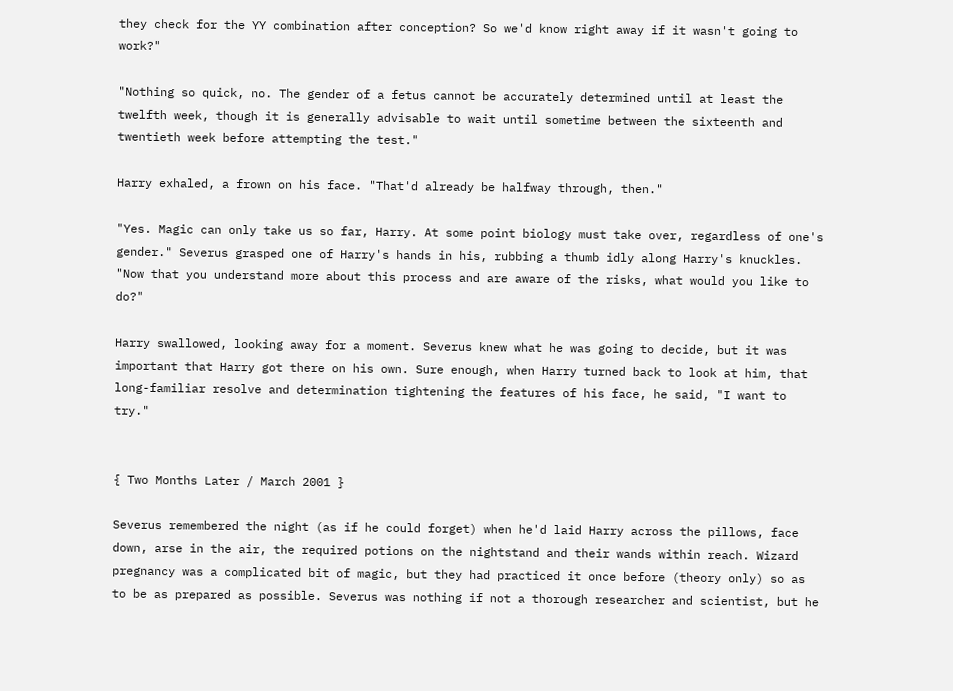they check for the YY combination after conception? So we'd know right away if it wasn't going to work?"

"Nothing so quick, no. The gender of a fetus cannot be accurately determined until at least the twelfth week, though it is generally advisable to wait until sometime between the sixteenth and twentieth week before attempting the test."

Harry exhaled, a frown on his face. "That'd already be halfway through, then."

"Yes. Magic can only take us so far, Harry. At some point biology must take over, regardless of one's gender." Severus grasped one of Harry's hands in his, rubbing a thumb idly along Harry's knuckles. "Now that you understand more about this process and are aware of the risks, what would you like to do?"

Harry swallowed, looking away for a moment. Severus knew what he was going to decide, but it was important that Harry got there on his own. Sure enough, when Harry turned back to look at him, that long-familiar resolve and determination tightening the features of his face, he said, "I want to try."


{ Two Months Later / March 2001 }

Severus remembered the night (as if he could forget) when he'd laid Harry across the pillows, face down, arse in the air, the required potions on the nightstand and their wands within reach. Wizard pregnancy was a complicated bit of magic, but they had practiced it once before (theory only) so as to be as prepared as possible. Severus was nothing if not a thorough researcher and scientist, but he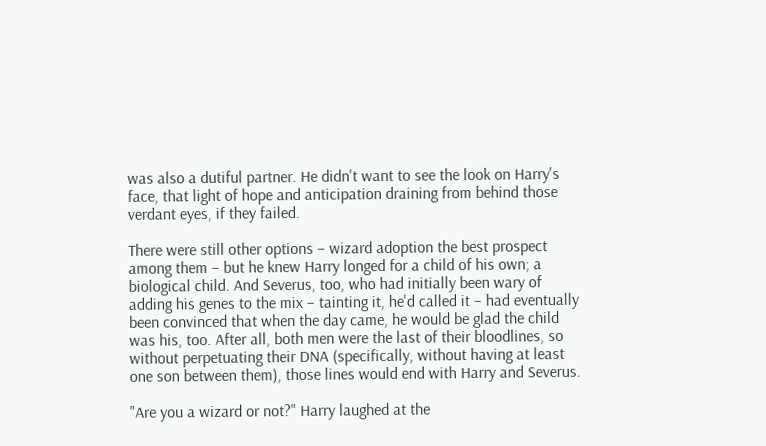was also a dutiful partner. He didn't want to see the look on Harry's face, that light of hope and anticipation draining from behind those verdant eyes, if they failed.

There were still other options – wizard adoption the best prospect among them – but he knew Harry longed for a child of his own; a biological child. And Severus, too, who had initially been wary of adding his genes to the mix – tainting it, he'd called it – had eventually been convinced that when the day came, he would be glad the child was his, too. After all, both men were the last of their bloodlines, so without perpetuating their DNA (specifically, without having at least one son between them), those lines would end with Harry and Severus.

"Are you a wizard or not?" Harry laughed at the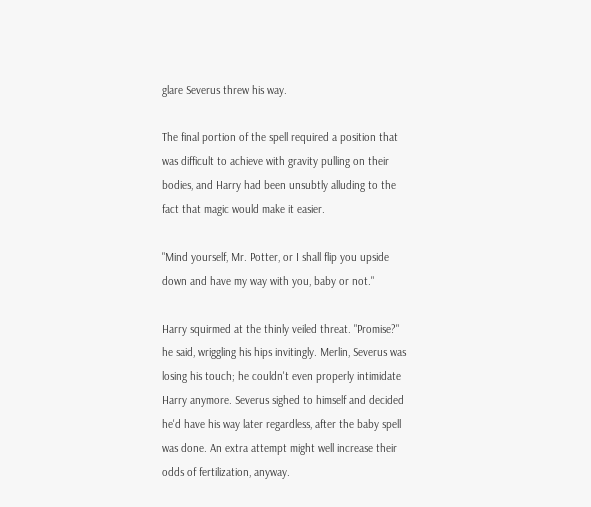glare Severus threw his way.

The final portion of the spell required a position that was difficult to achieve with gravity pulling on their bodies, and Harry had been unsubtly alluding to the fact that magic would make it easier.

"Mind yourself, Mr. Potter, or I shall flip you upside down and have my way with you, baby or not."

Harry squirmed at the thinly veiled threat. "Promise?" he said, wriggling his hips invitingly. Merlin, Severus was losing his touch; he couldn't even properly intimidate Harry anymore. Severus sighed to himself and decided he'd have his way later regardless, after the baby spell was done. An extra attempt might well increase their odds of fertilization, anyway.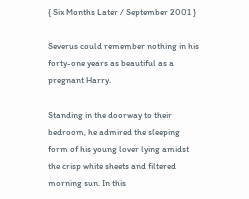{ Six Months Later / September 2001 }

Severus could remember nothing in his forty-one years as beautiful as a pregnant Harry.

Standing in the doorway to their bedroom, he admired the sleeping form of his young lover lying amidst the crisp white sheets and filtered morning sun. In this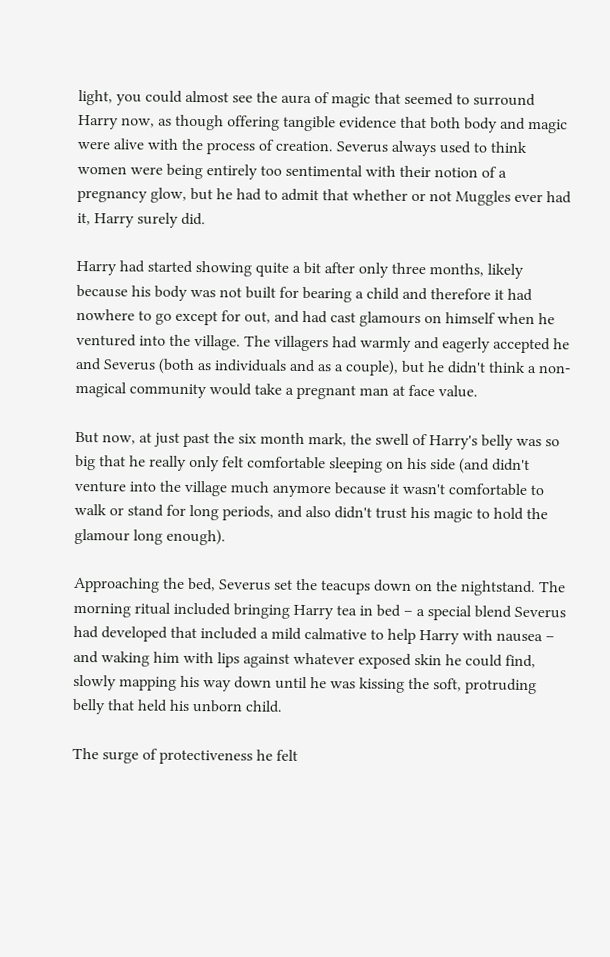light, you could almost see the aura of magic that seemed to surround Harry now, as though offering tangible evidence that both body and magic were alive with the process of creation. Severus always used to think women were being entirely too sentimental with their notion of a pregnancy glow, but he had to admit that whether or not Muggles ever had it, Harry surely did.

Harry had started showing quite a bit after only three months, likely because his body was not built for bearing a child and therefore it had nowhere to go except for out, and had cast glamours on himself when he ventured into the village. The villagers had warmly and eagerly accepted he and Severus (both as individuals and as a couple), but he didn't think a non-magical community would take a pregnant man at face value.

But now, at just past the six month mark, the swell of Harry's belly was so big that he really only felt comfortable sleeping on his side (and didn't venture into the village much anymore because it wasn't comfortable to walk or stand for long periods, and also didn't trust his magic to hold the glamour long enough).

Approaching the bed, Severus set the teacups down on the nightstand. The morning ritual included bringing Harry tea in bed – a special blend Severus had developed that included a mild calmative to help Harry with nausea – and waking him with lips against whatever exposed skin he could find, slowly mapping his way down until he was kissing the soft, protruding belly that held his unborn child.

The surge of protectiveness he felt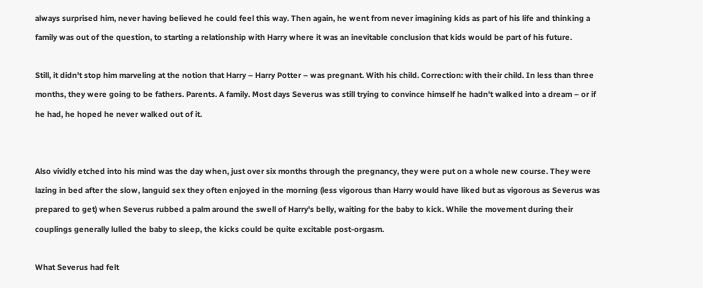always surprised him, never having believed he could feel this way. Then again, he went from never imagining kids as part of his life and thinking a family was out of the question, to starting a relationship with Harry where it was an inevitable conclusion that kids would be part of his future.

Still, it didn't stop him marveling at the notion that Harry – Harry Potter – was pregnant. With his child. Correction: with their child. In less than three months, they were going to be fathers. Parents. A family. Most days Severus was still trying to convince himself he hadn't walked into a dream – or if he had, he hoped he never walked out of it.


Also vividly etched into his mind was the day when, just over six months through the pregnancy, they were put on a whole new course. They were lazing in bed after the slow, languid sex they often enjoyed in the morning (less vigorous than Harry would have liked but as vigorous as Severus was prepared to get) when Severus rubbed a palm around the swell of Harry's belly, waiting for the baby to kick. While the movement during their couplings generally lulled the baby to sleep, the kicks could be quite excitable post-orgasm.

What Severus had felt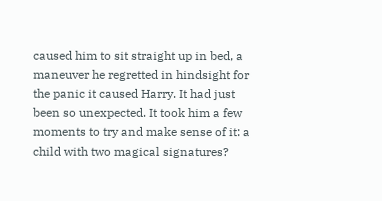caused him to sit straight up in bed, a maneuver he regretted in hindsight for the panic it caused Harry. It had just been so unexpected. It took him a few moments to try and make sense of it: a child with two magical signatures?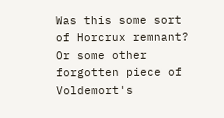Was this some sort of Horcrux remnant? Or some other forgotten piece of Voldemort's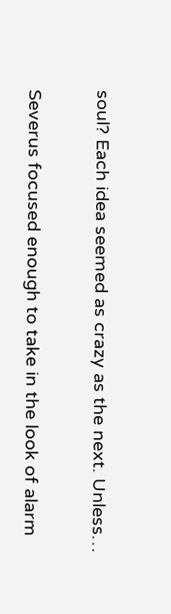soul? Each idea seemed as crazy as the next. Unless…

Severus focused enough to take in the look of alarm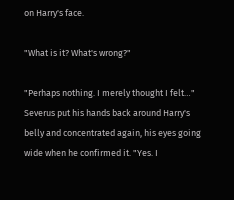on Harry's face.

"What is it? What's wrong?"

"Perhaps nothing. I merely thought I felt…" Severus put his hands back around Harry's belly and concentrated again, his eyes going wide when he confirmed it. "Yes. I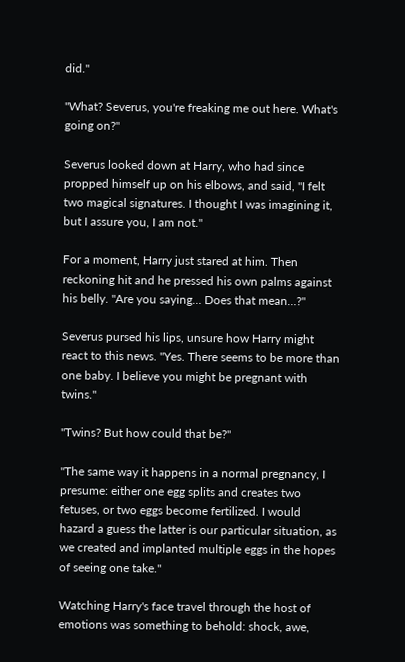did."

"What? Severus, you're freaking me out here. What's going on?"

Severus looked down at Harry, who had since propped himself up on his elbows, and said, "I felt two magical signatures. I thought I was imagining it, but I assure you, I am not."

For a moment, Harry just stared at him. Then reckoning hit and he pressed his own palms against his belly. "Are you saying… Does that mean…?"

Severus pursed his lips, unsure how Harry might react to this news. "Yes. There seems to be more than one baby. I believe you might be pregnant with twins."

"Twins? But how could that be?"

"The same way it happens in a normal pregnancy, I presume: either one egg splits and creates two fetuses, or two eggs become fertilized. I would hazard a guess the latter is our particular situation, as we created and implanted multiple eggs in the hopes of seeing one take."

Watching Harry's face travel through the host of emotions was something to behold: shock, awe,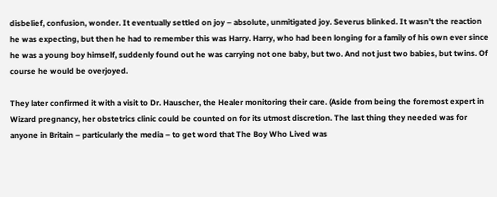disbelief, confusion, wonder. It eventually settled on joy – absolute, unmitigated joy. Severus blinked. It wasn't the reaction he was expecting, but then he had to remember this was Harry. Harry, who had been longing for a family of his own ever since he was a young boy himself, suddenly found out he was carrying not one baby, but two. And not just two babies, but twins. Of course he would be overjoyed.

They later confirmed it with a visit to Dr. Hauscher, the Healer monitoring their care. (Aside from being the foremost expert in Wizard pregnancy, her obstetrics clinic could be counted on for its utmost discretion. The last thing they needed was for anyone in Britain – particularly the media – to get word that The Boy Who Lived was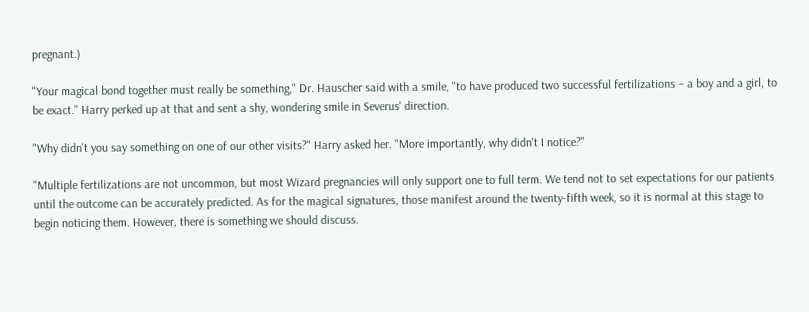pregnant.)

"Your magical bond together must really be something," Dr. Hauscher said with a smile, "to have produced two successful fertilizations – a boy and a girl, to be exact." Harry perked up at that and sent a shy, wondering smile in Severus' direction.

"Why didn't you say something on one of our other visits?" Harry asked her. "More importantly, why didn't I notice?"

"Multiple fertilizations are not uncommon, but most Wizard pregnancies will only support one to full term. We tend not to set expectations for our patients until the outcome can be accurately predicted. As for the magical signatures, those manifest around the twenty-fifth week, so it is normal at this stage to begin noticing them. However, there is something we should discuss.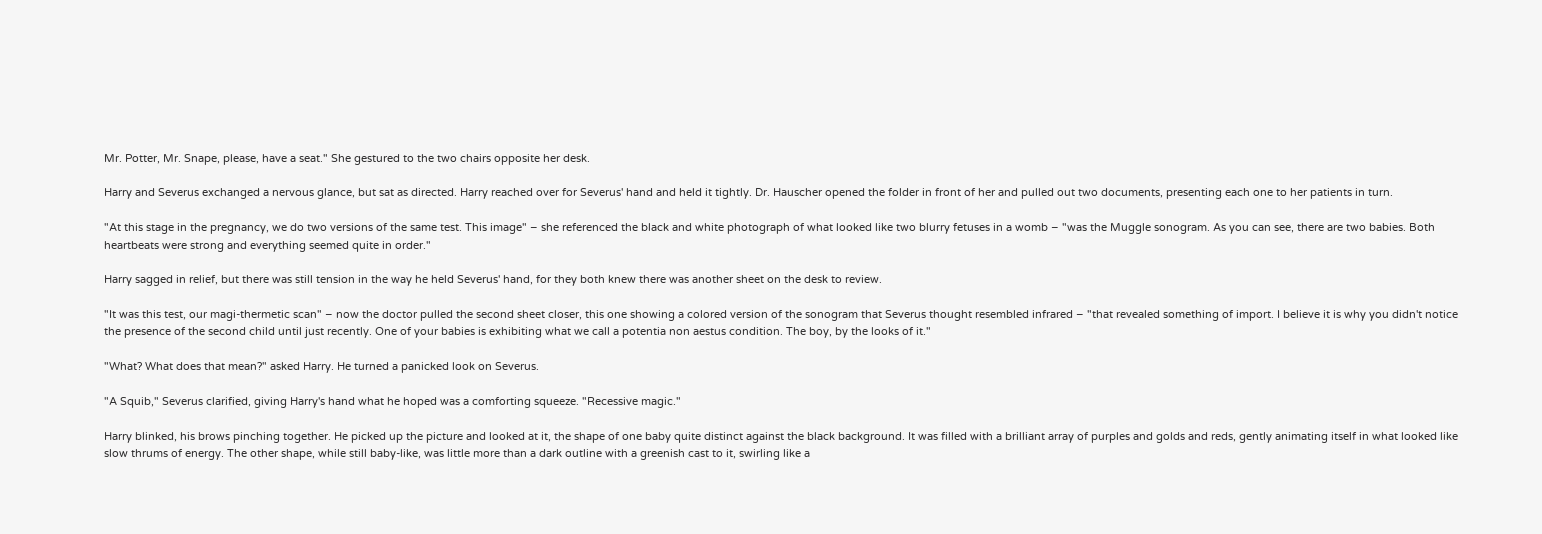Mr. Potter, Mr. Snape, please, have a seat." She gestured to the two chairs opposite her desk.

Harry and Severus exchanged a nervous glance, but sat as directed. Harry reached over for Severus' hand and held it tightly. Dr. Hauscher opened the folder in front of her and pulled out two documents, presenting each one to her patients in turn.

"At this stage in the pregnancy, we do two versions of the same test. This image" – she referenced the black and white photograph of what looked like two blurry fetuses in a womb – "was the Muggle sonogram. As you can see, there are two babies. Both heartbeats were strong and everything seemed quite in order."

Harry sagged in relief, but there was still tension in the way he held Severus' hand, for they both knew there was another sheet on the desk to review.

"It was this test, our magi-thermetic scan" – now the doctor pulled the second sheet closer, this one showing a colored version of the sonogram that Severus thought resembled infrared – "that revealed something of import. I believe it is why you didn't notice the presence of the second child until just recently. One of your babies is exhibiting what we call a potentia non aestus condition. The boy, by the looks of it."

"What? What does that mean?" asked Harry. He turned a panicked look on Severus.

"A Squib," Severus clarified, giving Harry's hand what he hoped was a comforting squeeze. "Recessive magic."

Harry blinked, his brows pinching together. He picked up the picture and looked at it, the shape of one baby quite distinct against the black background. It was filled with a brilliant array of purples and golds and reds, gently animating itself in what looked like slow thrums of energy. The other shape, while still baby-like, was little more than a dark outline with a greenish cast to it, swirling like a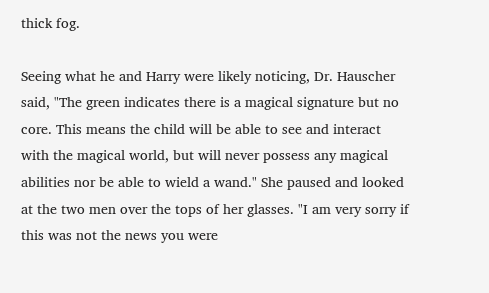thick fog.

Seeing what he and Harry were likely noticing, Dr. Hauscher said, "The green indicates there is a magical signature but no core. This means the child will be able to see and interact with the magical world, but will never possess any magical abilities nor be able to wield a wand." She paused and looked at the two men over the tops of her glasses. "I am very sorry if this was not the news you were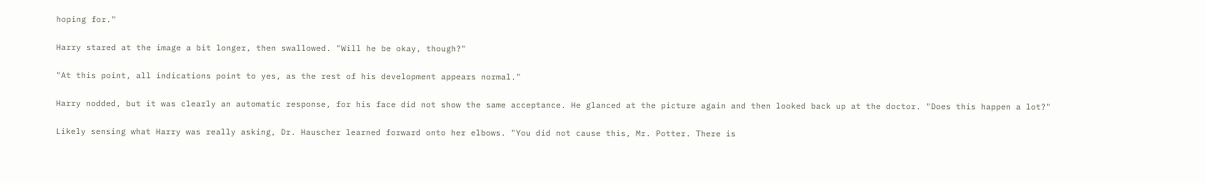hoping for."

Harry stared at the image a bit longer, then swallowed. "Will he be okay, though?"

"At this point, all indications point to yes, as the rest of his development appears normal."

Harry nodded, but it was clearly an automatic response, for his face did not show the same acceptance. He glanced at the picture again and then looked back up at the doctor. "Does this happen a lot?"

Likely sensing what Harry was really asking, Dr. Hauscher learned forward onto her elbows. "You did not cause this, Mr. Potter. There is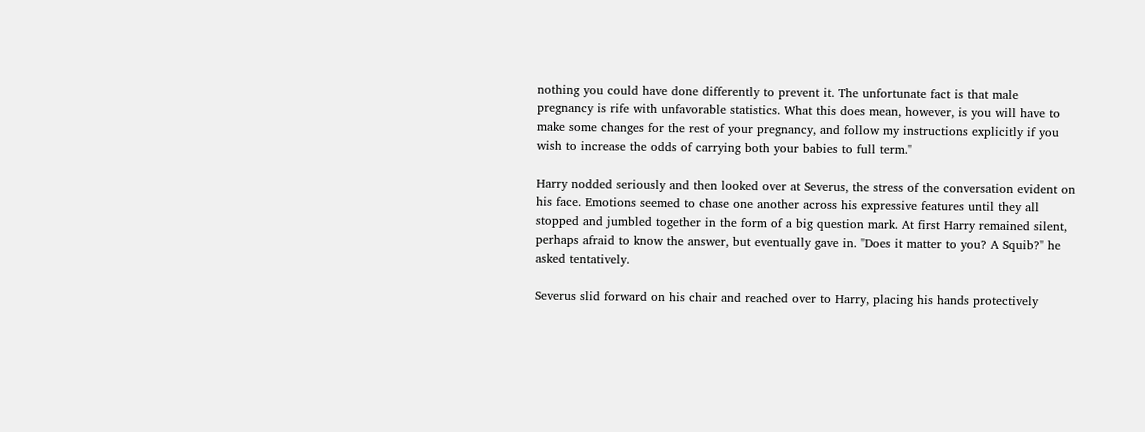nothing you could have done differently to prevent it. The unfortunate fact is that male pregnancy is rife with unfavorable statistics. What this does mean, however, is you will have to make some changes for the rest of your pregnancy, and follow my instructions explicitly if you wish to increase the odds of carrying both your babies to full term."

Harry nodded seriously and then looked over at Severus, the stress of the conversation evident on his face. Emotions seemed to chase one another across his expressive features until they all stopped and jumbled together in the form of a big question mark. At first Harry remained silent, perhaps afraid to know the answer, but eventually gave in. "Does it matter to you? A Squib?" he asked tentatively.

Severus slid forward on his chair and reached over to Harry, placing his hands protectively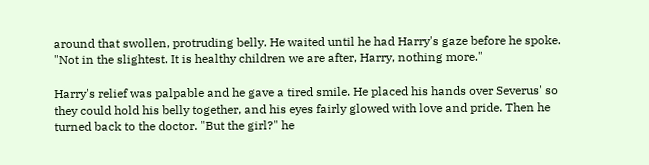around that swollen, protruding belly. He waited until he had Harry's gaze before he spoke. "Not in the slightest. It is healthy children we are after, Harry, nothing more."

Harry's relief was palpable and he gave a tired smile. He placed his hands over Severus' so they could hold his belly together, and his eyes fairly glowed with love and pride. Then he turned back to the doctor. "But the girl?" he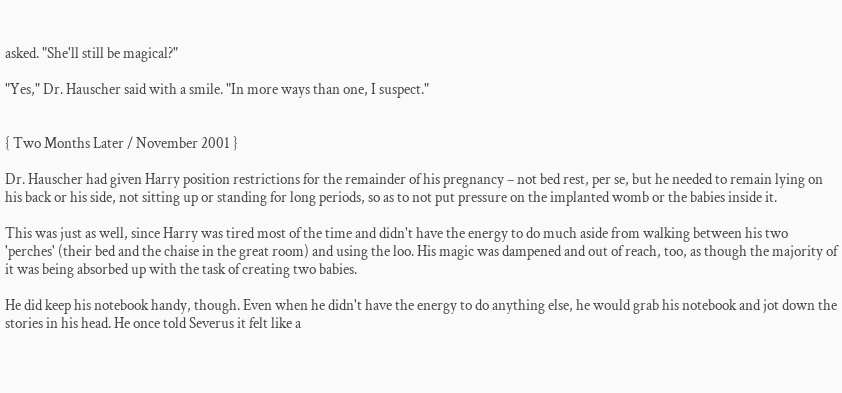asked. "She'll still be magical?"

"Yes," Dr. Hauscher said with a smile. "In more ways than one, I suspect."


{ Two Months Later / November 2001 }

Dr. Hauscher had given Harry position restrictions for the remainder of his pregnancy – not bed rest, per se, but he needed to remain lying on his back or his side, not sitting up or standing for long periods, so as to not put pressure on the implanted womb or the babies inside it.

This was just as well, since Harry was tired most of the time and didn't have the energy to do much aside from walking between his two 'perches' (their bed and the chaise in the great room) and using the loo. His magic was dampened and out of reach, too, as though the majority of it was being absorbed up with the task of creating two babies.

He did keep his notebook handy, though. Even when he didn't have the energy to do anything else, he would grab his notebook and jot down the stories in his head. He once told Severus it felt like a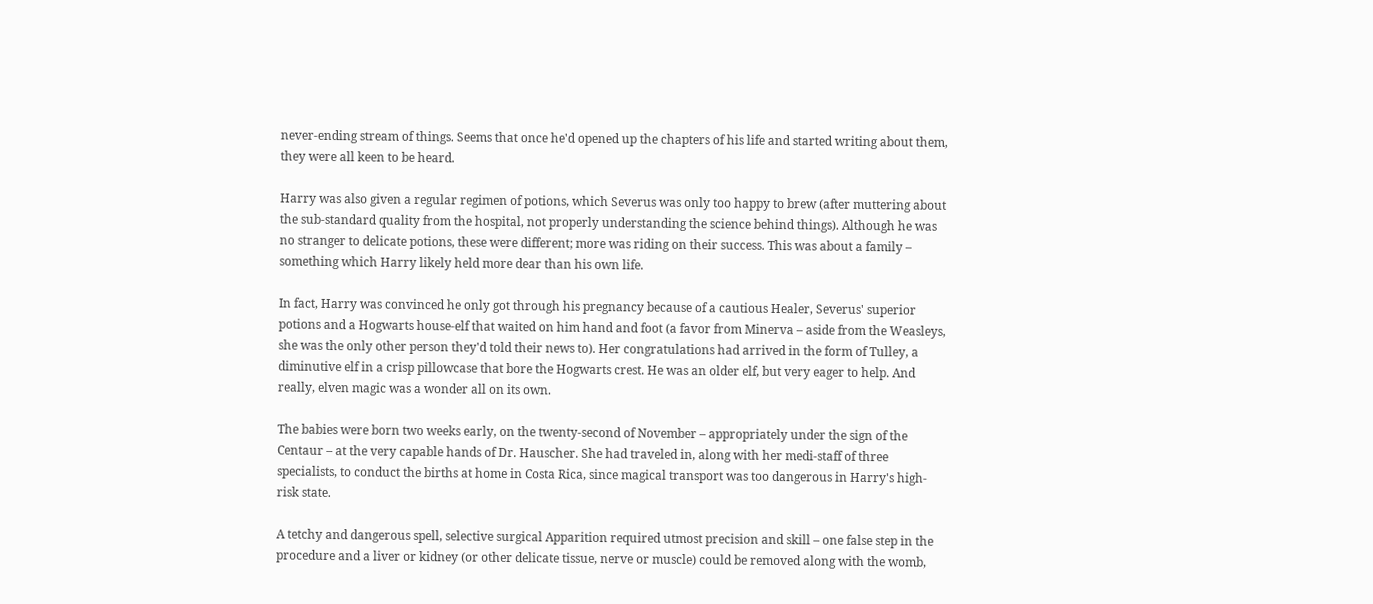never-ending stream of things. Seems that once he'd opened up the chapters of his life and started writing about them, they were all keen to be heard.

Harry was also given a regular regimen of potions, which Severus was only too happy to brew (after muttering about the sub-standard quality from the hospital, not properly understanding the science behind things). Although he was no stranger to delicate potions, these were different; more was riding on their success. This was about a family – something which Harry likely held more dear than his own life.

In fact, Harry was convinced he only got through his pregnancy because of a cautious Healer, Severus' superior potions and a Hogwarts house-elf that waited on him hand and foot (a favor from Minerva – aside from the Weasleys, she was the only other person they'd told their news to). Her congratulations had arrived in the form of Tulley, a diminutive elf in a crisp pillowcase that bore the Hogwarts crest. He was an older elf, but very eager to help. And really, elven magic was a wonder all on its own.

The babies were born two weeks early, on the twenty-second of November – appropriately under the sign of the Centaur – at the very capable hands of Dr. Hauscher. She had traveled in, along with her medi-staff of three specialists, to conduct the births at home in Costa Rica, since magical transport was too dangerous in Harry's high-risk state.

A tetchy and dangerous spell, selective surgical Apparition required utmost precision and skill – one false step in the procedure and a liver or kidney (or other delicate tissue, nerve or muscle) could be removed along with the womb,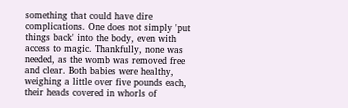something that could have dire complications. One does not simply 'put things back' into the body, even with access to magic. Thankfully, none was needed, as the womb was removed free and clear. Both babies were healthy, weighing a little over five pounds each, their heads covered in whorls of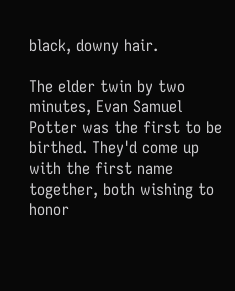black, downy hair.

The elder twin by two minutes, Evan Samuel Potter was the first to be birthed. They'd come up with the first name together, both wishing to honor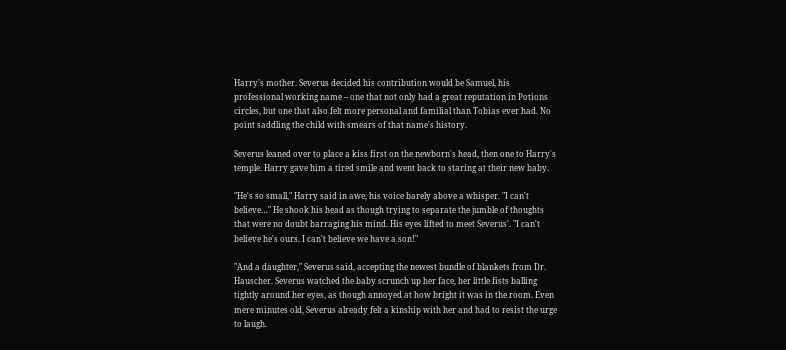Harry's mother. Severus decided his contribution would be Samuel, his professional working name – one that not only had a great reputation in Potions circles, but one that also felt more personal and familial than Tobias ever had. No point saddling the child with smears of that name's history.

Severus leaned over to place a kiss first on the newborn's head, then one to Harry's temple. Harry gave him a tired smile and went back to staring at their new baby.

"He's so small," Harry said in awe, his voice barely above a whisper. "I can't believe…" He shook his head as though trying to separate the jumble of thoughts that were no doubt barraging his mind. His eyes lifted to meet Severus'. "I can't believe he's ours. I can't believe we have a son!"

"And a daughter," Severus said, accepting the newest bundle of blankets from Dr. Hauscher. Severus watched the baby scrunch up her face, her little fists balling tightly around her eyes, as though annoyed at how bright it was in the room. Even mere minutes old, Severus already felt a kinship with her and had to resist the urge to laugh.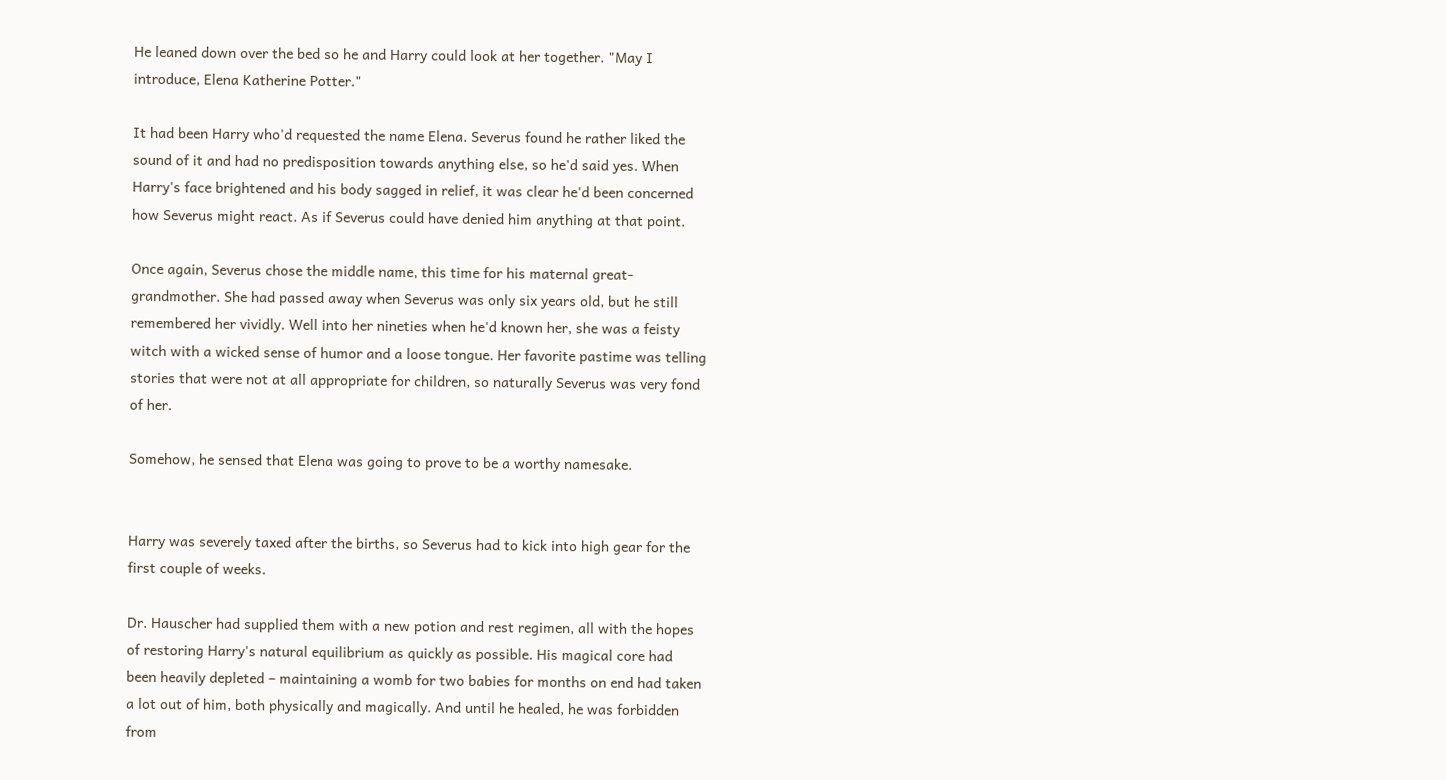He leaned down over the bed so he and Harry could look at her together. "May I introduce, Elena Katherine Potter."

It had been Harry who'd requested the name Elena. Severus found he rather liked the sound of it and had no predisposition towards anything else, so he'd said yes. When Harry's face brightened and his body sagged in relief, it was clear he'd been concerned how Severus might react. As if Severus could have denied him anything at that point.

Once again, Severus chose the middle name, this time for his maternal great-grandmother. She had passed away when Severus was only six years old, but he still remembered her vividly. Well into her nineties when he'd known her, she was a feisty witch with a wicked sense of humor and a loose tongue. Her favorite pastime was telling stories that were not at all appropriate for children, so naturally Severus was very fond of her.

Somehow, he sensed that Elena was going to prove to be a worthy namesake.


Harry was severely taxed after the births, so Severus had to kick into high gear for the first couple of weeks.

Dr. Hauscher had supplied them with a new potion and rest regimen, all with the hopes of restoring Harry's natural equilibrium as quickly as possible. His magical core had been heavily depleted – maintaining a womb for two babies for months on end had taken a lot out of him, both physically and magically. And until he healed, he was forbidden from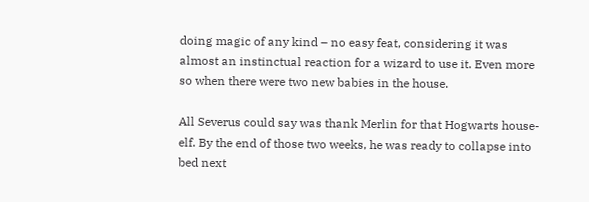doing magic of any kind – no easy feat, considering it was almost an instinctual reaction for a wizard to use it. Even more so when there were two new babies in the house.

All Severus could say was thank Merlin for that Hogwarts house-elf. By the end of those two weeks, he was ready to collapse into bed next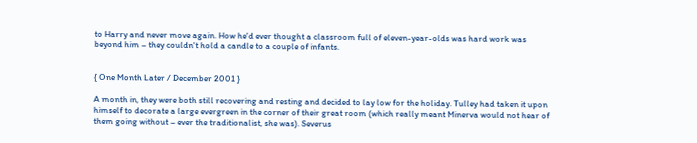to Harry and never move again. How he'd ever thought a classroom full of eleven-year-olds was hard work was beyond him – they couldn't hold a candle to a couple of infants.


{ One Month Later / December 2001 }

A month in, they were both still recovering and resting and decided to lay low for the holiday. Tulley had taken it upon himself to decorate a large evergreen in the corner of their great room (which really meant Minerva would not hear of them going without – ever the traditionalist, she was). Severus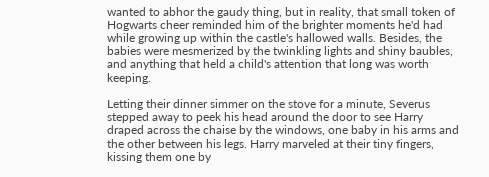wanted to abhor the gaudy thing, but in reality, that small token of Hogwarts cheer reminded him of the brighter moments he'd had while growing up within the castle's hallowed walls. Besides, the babies were mesmerized by the twinkling lights and shiny baubles, and anything that held a child's attention that long was worth keeping.

Letting their dinner simmer on the stove for a minute, Severus stepped away to peek his head around the door to see Harry draped across the chaise by the windows, one baby in his arms and the other between his legs. Harry marveled at their tiny fingers, kissing them one by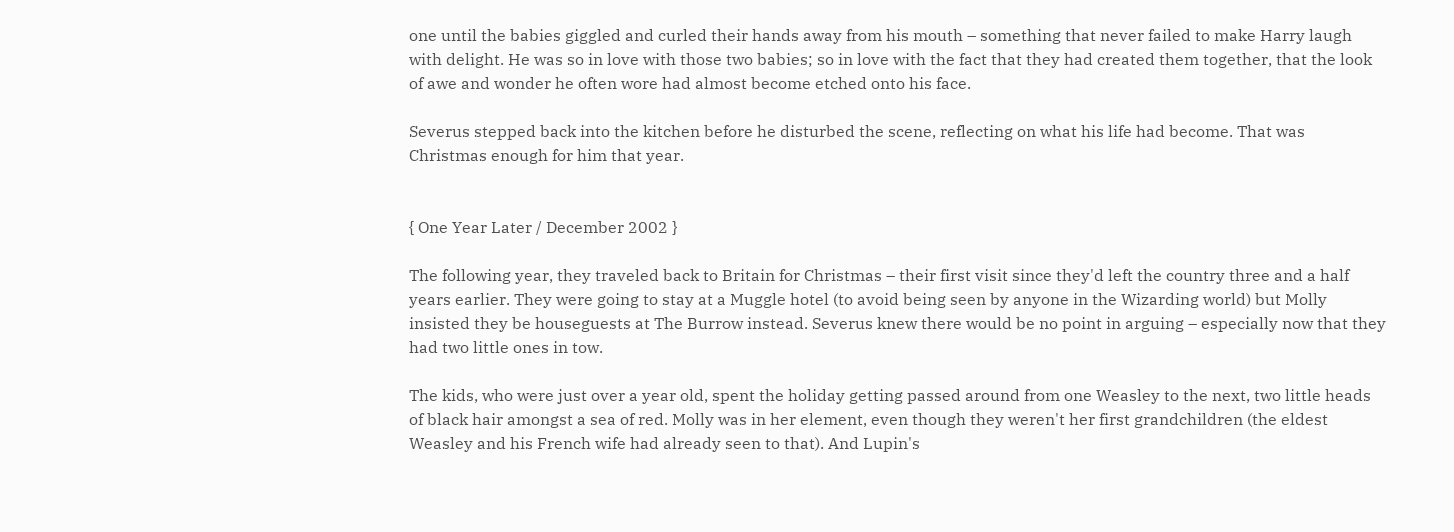one until the babies giggled and curled their hands away from his mouth – something that never failed to make Harry laugh with delight. He was so in love with those two babies; so in love with the fact that they had created them together, that the look of awe and wonder he often wore had almost become etched onto his face.

Severus stepped back into the kitchen before he disturbed the scene, reflecting on what his life had become. That was Christmas enough for him that year.


{ One Year Later / December 2002 }

The following year, they traveled back to Britain for Christmas – their first visit since they'd left the country three and a half years earlier. They were going to stay at a Muggle hotel (to avoid being seen by anyone in the Wizarding world) but Molly insisted they be houseguests at The Burrow instead. Severus knew there would be no point in arguing – especially now that they had two little ones in tow.

The kids, who were just over a year old, spent the holiday getting passed around from one Weasley to the next, two little heads of black hair amongst a sea of red. Molly was in her element, even though they weren't her first grandchildren (the eldest Weasley and his French wife had already seen to that). And Lupin's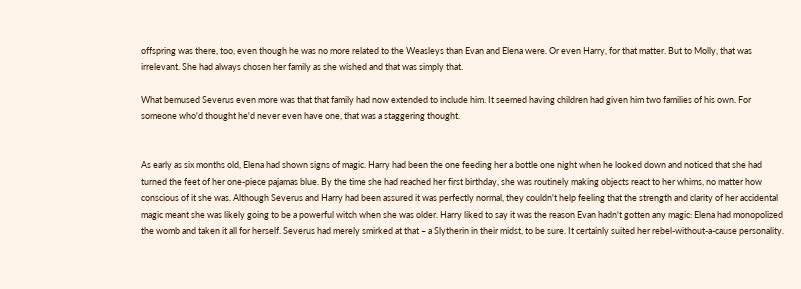offspring was there, too, even though he was no more related to the Weasleys than Evan and Elena were. Or even Harry, for that matter. But to Molly, that was irrelevant. She had always chosen her family as she wished and that was simply that.

What bemused Severus even more was that that family had now extended to include him. It seemed having children had given him two families of his own. For someone who'd thought he'd never even have one, that was a staggering thought.


As early as six months old, Elena had shown signs of magic. Harry had been the one feeding her a bottle one night when he looked down and noticed that she had turned the feet of her one-piece pajamas blue. By the time she had reached her first birthday, she was routinely making objects react to her whims, no matter how conscious of it she was. Although Severus and Harry had been assured it was perfectly normal, they couldn't help feeling that the strength and clarity of her accidental magic meant she was likely going to be a powerful witch when she was older. Harry liked to say it was the reason Evan hadn't gotten any magic: Elena had monopolized the womb and taken it all for herself. Severus had merely smirked at that – a Slytherin in their midst, to be sure. It certainly suited her rebel-without-a-cause personality.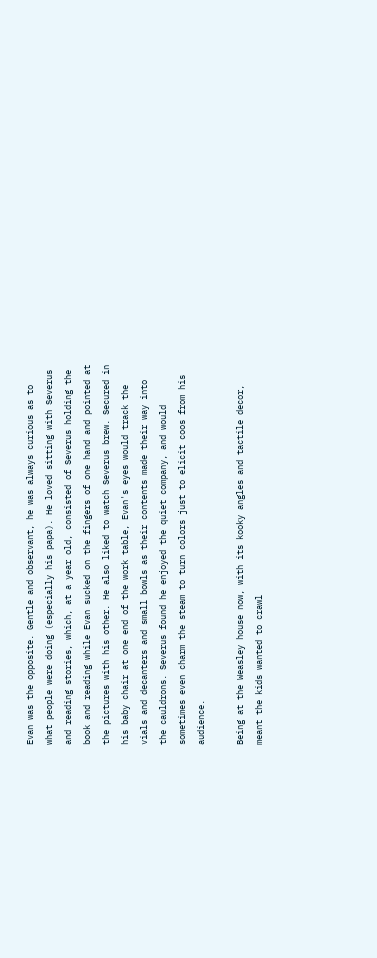Evan was the opposite. Gentle and observant, he was always curious as to what people were doing (especially his papa). He loved sitting with Severus and reading stories, which, at a year old, consisted of Severus holding the book and reading while Evan sucked on the fingers of one hand and pointed at the pictures with his other. He also liked to watch Severus brew. Secured in his baby chair at one end of the work table, Evan's eyes would track the vials and decanters and small bowls as their contents made their way into the cauldrons. Severus found he enjoyed the quiet company, and would sometimes even charm the steam to turn colors just to elicit coos from his audience.

Being at the Weasley house now, with its kooky angles and tactile decor, meant the kids wanted to crawl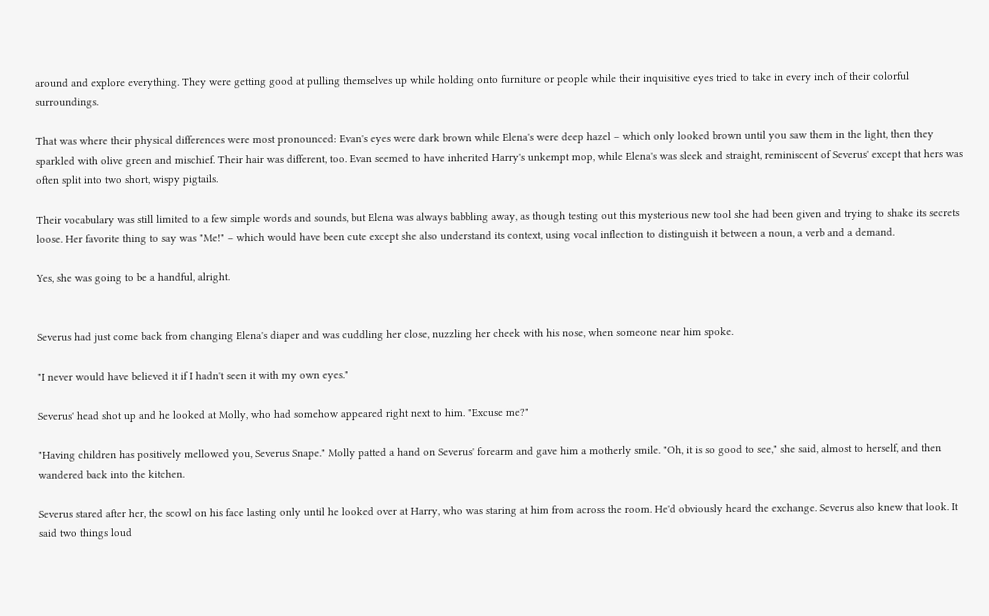around and explore everything. They were getting good at pulling themselves up while holding onto furniture or people while their inquisitive eyes tried to take in every inch of their colorful surroundings.

That was where their physical differences were most pronounced: Evan's eyes were dark brown while Elena's were deep hazel – which only looked brown until you saw them in the light, then they sparkled with olive green and mischief. Their hair was different, too. Evan seemed to have inherited Harry's unkempt mop, while Elena's was sleek and straight, reminiscent of Severus' except that hers was often split into two short, wispy pigtails.

Their vocabulary was still limited to a few simple words and sounds, but Elena was always babbling away, as though testing out this mysterious new tool she had been given and trying to shake its secrets loose. Her favorite thing to say was "Me!" – which would have been cute except she also understand its context, using vocal inflection to distinguish it between a noun, a verb and a demand.

Yes, she was going to be a handful, alright.


Severus had just come back from changing Elena's diaper and was cuddling her close, nuzzling her cheek with his nose, when someone near him spoke.

"I never would have believed it if I hadn't seen it with my own eyes."

Severus' head shot up and he looked at Molly, who had somehow appeared right next to him. "Excuse me?"

"Having children has positively mellowed you, Severus Snape." Molly patted a hand on Severus' forearm and gave him a motherly smile. "Oh, it is so good to see," she said, almost to herself, and then wandered back into the kitchen.

Severus stared after her, the scowl on his face lasting only until he looked over at Harry, who was staring at him from across the room. He'd obviously heard the exchange. Severus also knew that look. It said two things loud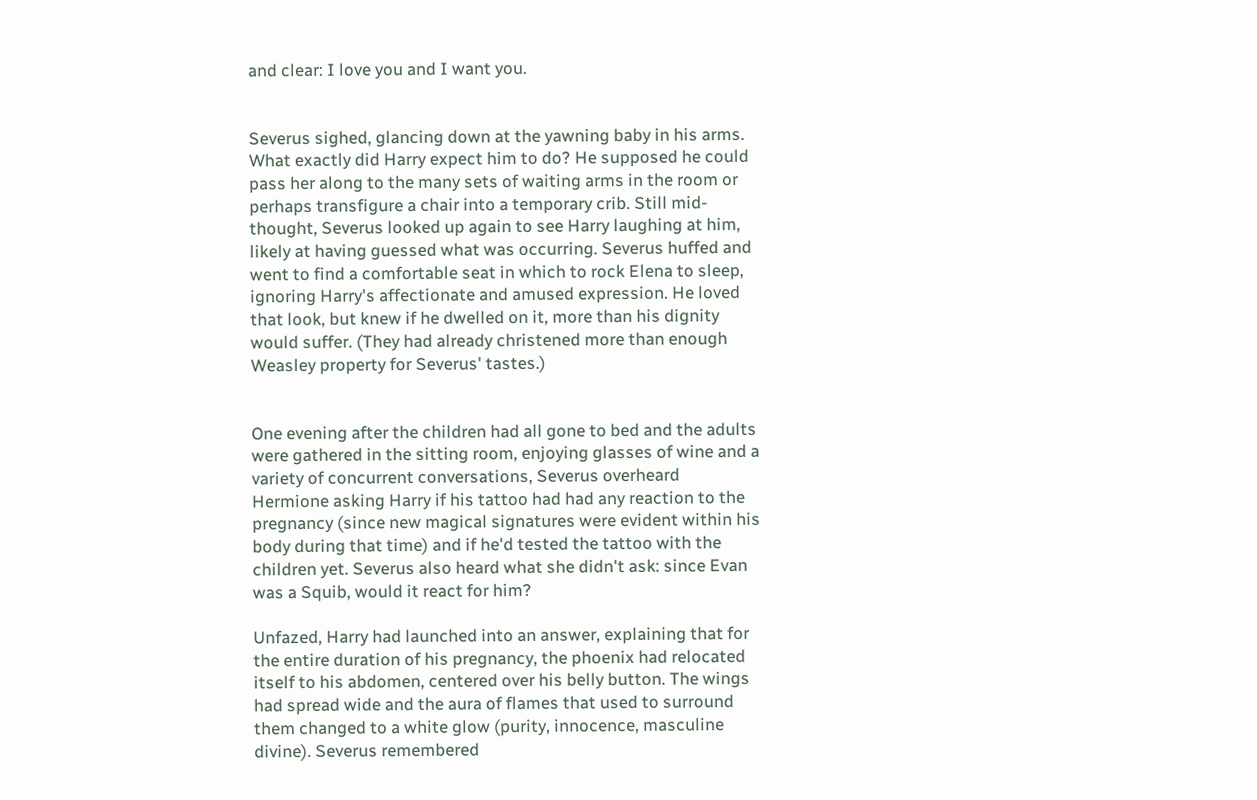and clear: I love you and I want you.


Severus sighed, glancing down at the yawning baby in his arms. What exactly did Harry expect him to do? He supposed he could pass her along to the many sets of waiting arms in the room or perhaps transfigure a chair into a temporary crib. Still mid-thought, Severus looked up again to see Harry laughing at him, likely at having guessed what was occurring. Severus huffed and went to find a comfortable seat in which to rock Elena to sleep, ignoring Harry's affectionate and amused expression. He loved that look, but knew if he dwelled on it, more than his dignity would suffer. (They had already christened more than enough Weasley property for Severus' tastes.)


One evening after the children had all gone to bed and the adults were gathered in the sitting room, enjoying glasses of wine and a variety of concurrent conversations, Severus overheard Hermione asking Harry if his tattoo had had any reaction to the pregnancy (since new magical signatures were evident within his body during that time) and if he'd tested the tattoo with the children yet. Severus also heard what she didn't ask: since Evan was a Squib, would it react for him?

Unfazed, Harry had launched into an answer, explaining that for the entire duration of his pregnancy, the phoenix had relocated itself to his abdomen, centered over his belly button. The wings had spread wide and the aura of flames that used to surround them changed to a white glow (purity, innocence, masculine divine). Severus remembered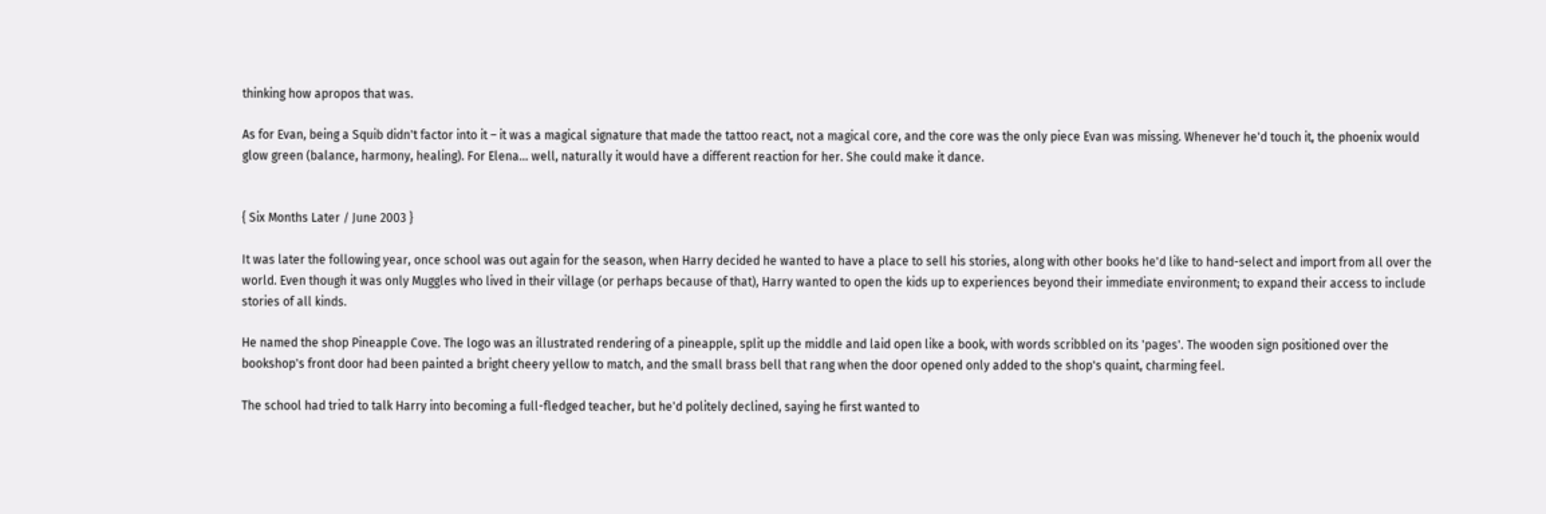thinking how apropos that was.

As for Evan, being a Squib didn't factor into it – it was a magical signature that made the tattoo react, not a magical core, and the core was the only piece Evan was missing. Whenever he'd touch it, the phoenix would glow green (balance, harmony, healing). For Elena… well, naturally it would have a different reaction for her. She could make it dance.


{ Six Months Later / June 2003 }

It was later the following year, once school was out again for the season, when Harry decided he wanted to have a place to sell his stories, along with other books he'd like to hand-select and import from all over the world. Even though it was only Muggles who lived in their village (or perhaps because of that), Harry wanted to open the kids up to experiences beyond their immediate environment; to expand their access to include stories of all kinds.

He named the shop Pineapple Cove. The logo was an illustrated rendering of a pineapple, split up the middle and laid open like a book, with words scribbled on its 'pages'. The wooden sign positioned over the bookshop's front door had been painted a bright cheery yellow to match, and the small brass bell that rang when the door opened only added to the shop's quaint, charming feel.

The school had tried to talk Harry into becoming a full-fledged teacher, but he'd politely declined, saying he first wanted to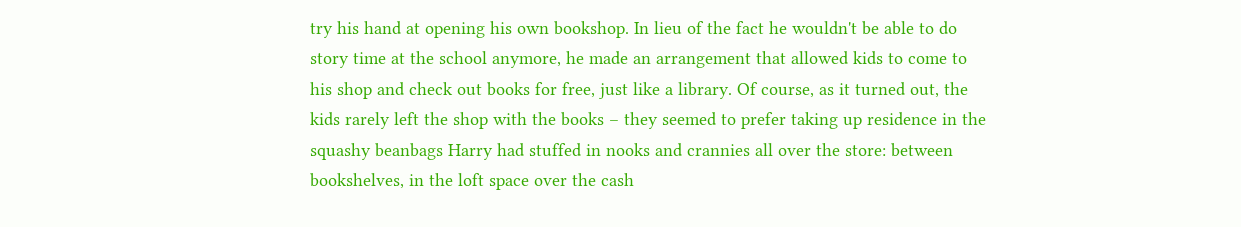try his hand at opening his own bookshop. In lieu of the fact he wouldn't be able to do story time at the school anymore, he made an arrangement that allowed kids to come to his shop and check out books for free, just like a library. Of course, as it turned out, the kids rarely left the shop with the books – they seemed to prefer taking up residence in the squashy beanbags Harry had stuffed in nooks and crannies all over the store: between bookshelves, in the loft space over the cash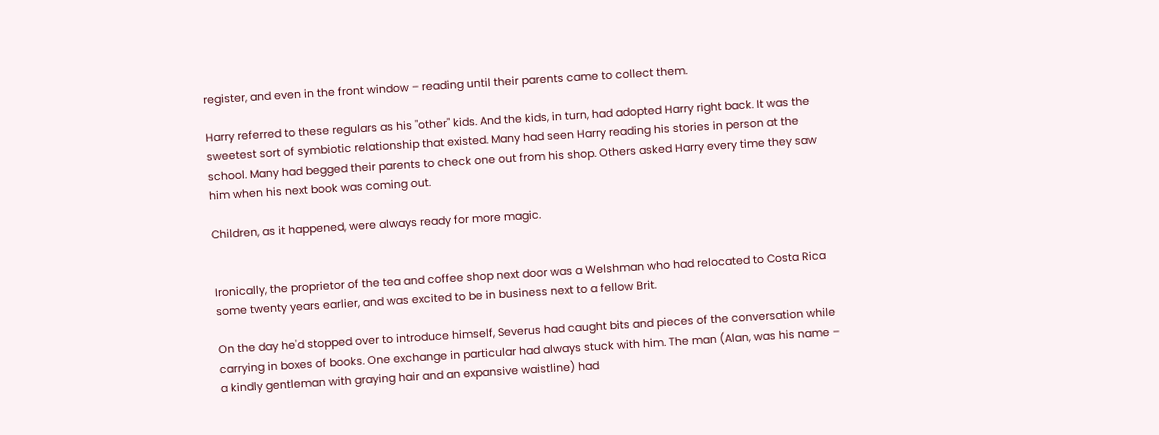register, and even in the front window – reading until their parents came to collect them.

Harry referred to these regulars as his "other" kids. And the kids, in turn, had adopted Harry right back. It was the sweetest sort of symbiotic relationship that existed. Many had seen Harry reading his stories in person at the school. Many had begged their parents to check one out from his shop. Others asked Harry every time they saw him when his next book was coming out.

Children, as it happened, were always ready for more magic.


Ironically, the proprietor of the tea and coffee shop next door was a Welshman who had relocated to Costa Rica some twenty years earlier, and was excited to be in business next to a fellow Brit.

On the day he'd stopped over to introduce himself, Severus had caught bits and pieces of the conversation while carrying in boxes of books. One exchange in particular had always stuck with him. The man (Alan, was his name – a kindly gentleman with graying hair and an expansive waistline) had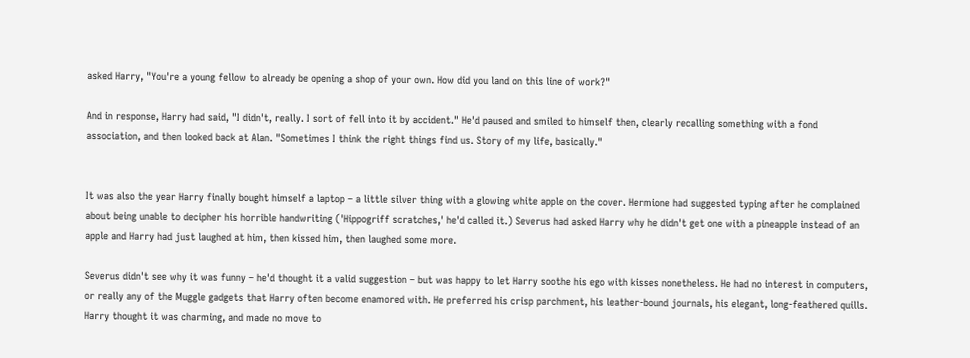asked Harry, "You're a young fellow to already be opening a shop of your own. How did you land on this line of work?"

And in response, Harry had said, "I didn't, really. I sort of fell into it by accident." He'd paused and smiled to himself then, clearly recalling something with a fond association, and then looked back at Alan. "Sometimes I think the right things find us. Story of my life, basically."


It was also the year Harry finally bought himself a laptop – a little silver thing with a glowing white apple on the cover. Hermione had suggested typing after he complained about being unable to decipher his horrible handwriting ('Hippogriff scratches,' he'd called it.) Severus had asked Harry why he didn't get one with a pineapple instead of an apple and Harry had just laughed at him, then kissed him, then laughed some more.

Severus didn't see why it was funny – he'd thought it a valid suggestion – but was happy to let Harry soothe his ego with kisses nonetheless. He had no interest in computers, or really any of the Muggle gadgets that Harry often become enamored with. He preferred his crisp parchment, his leather-bound journals, his elegant, long-feathered quills. Harry thought it was charming, and made no move to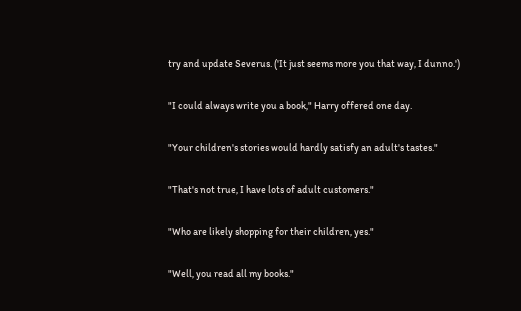try and update Severus. ('It just seems more you that way, I dunno.')

"I could always write you a book," Harry offered one day.

"Your children's stories would hardly satisfy an adult's tastes."

"That's not true, I have lots of adult customers."

"Who are likely shopping for their children, yes."

"Well, you read all my books."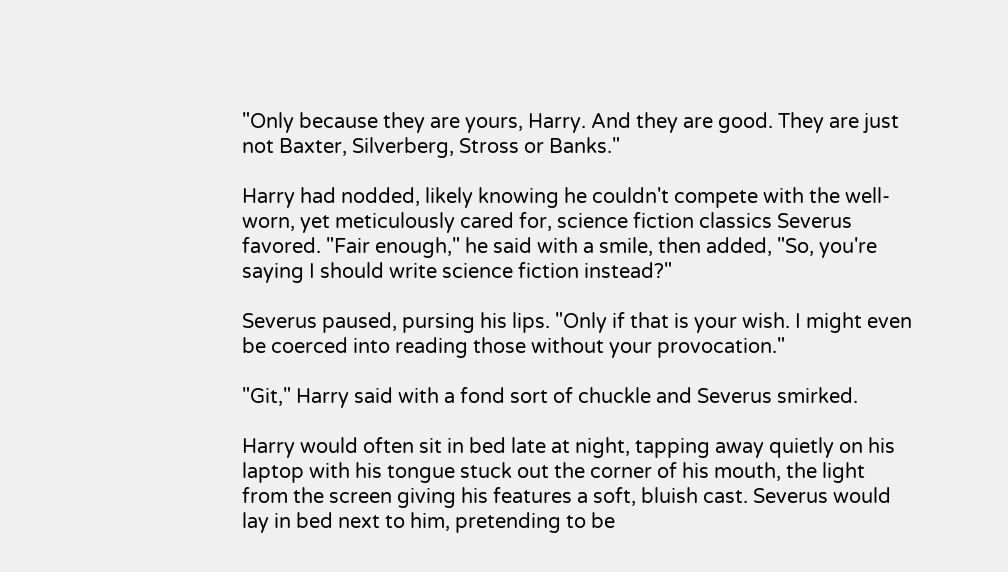"Only because they are yours, Harry. And they are good. They are just not Baxter, Silverberg, Stross or Banks."

Harry had nodded, likely knowing he couldn't compete with the well-worn, yet meticulously cared for, science fiction classics Severus favored. "Fair enough," he said with a smile, then added, "So, you're saying I should write science fiction instead?"

Severus paused, pursing his lips. "Only if that is your wish. I might even be coerced into reading those without your provocation."

"Git," Harry said with a fond sort of chuckle and Severus smirked.

Harry would often sit in bed late at night, tapping away quietly on his laptop with his tongue stuck out the corner of his mouth, the light from the screen giving his features a soft, bluish cast. Severus would lay in bed next to him, pretending to be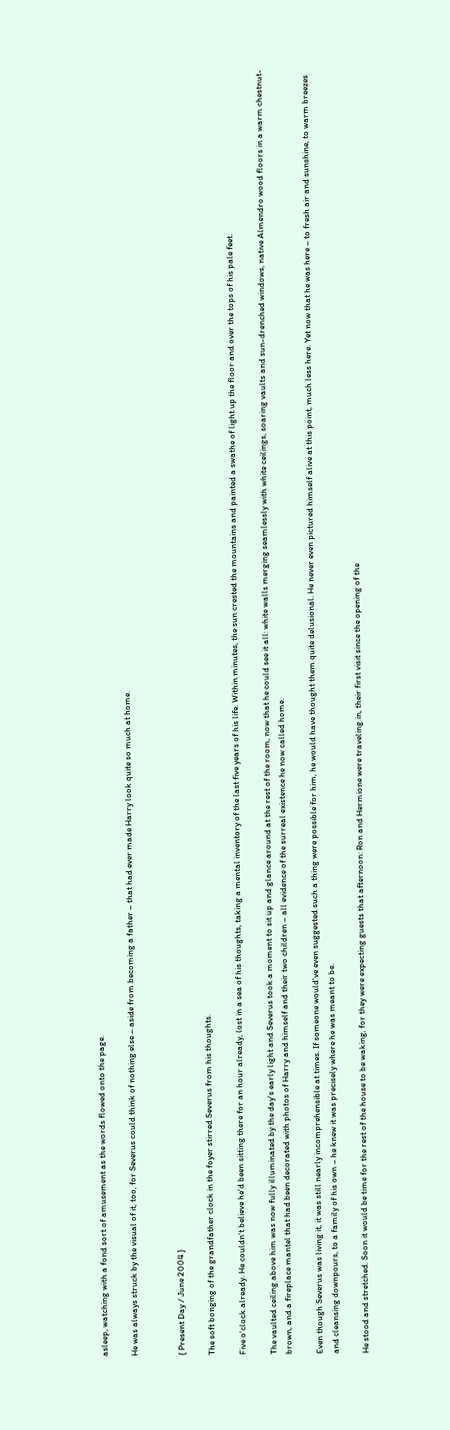asleep, watching with a fond sort of amusement as the words flowed onto the page.

He was always struck by the visual of it, too, for Severus could think of nothing else – aside from becoming a father – that had ever made Harry look quite so much at home.


{ Present Day / June 2004 }

The soft bonging of the grandfather clock in the foyer stirred Severus from his thoughts.

Five o'clock already. He couldn't believe he'd been sitting there for an hour already, lost in a sea of his thoughts, taking a mental inventory of the last five years of his life. Within minutes, the sun crested the mountains and painted a swathe of light up the floor and over the tops of his pale feet.

The vaulted ceiling above him was now fully illuminated by the day's early light and Severus took a moment to sit up and glance around at the rest of the room, now that he could see it all: white walls merging seamlessly with white ceilings, soaring vaults and sun-drenched windows, native Almendro wood floors in a warm chestnut-brown, and a fireplace mantel that had been decorated with photos of Harry and himself and their two children – all evidence of the surreal existence he now called home.

Even though Severus was living it, it was still nearly incomprehensible at times. If someone would've even suggested such a thing were possible for him, he would have thought them quite delusional. He never even pictured himself alive at this point, much less here. Yet now that he was here – to fresh air and sunshine, to warm breezes and cleansing downpours, to a family of his own – he knew it was precisely where he was meant to be.

He stood and stretched. Soon it would be time for the rest of the house to be waking, for they were expecting guests that afternoon: Ron and Hermione were traveling in, their first visit since the opening of the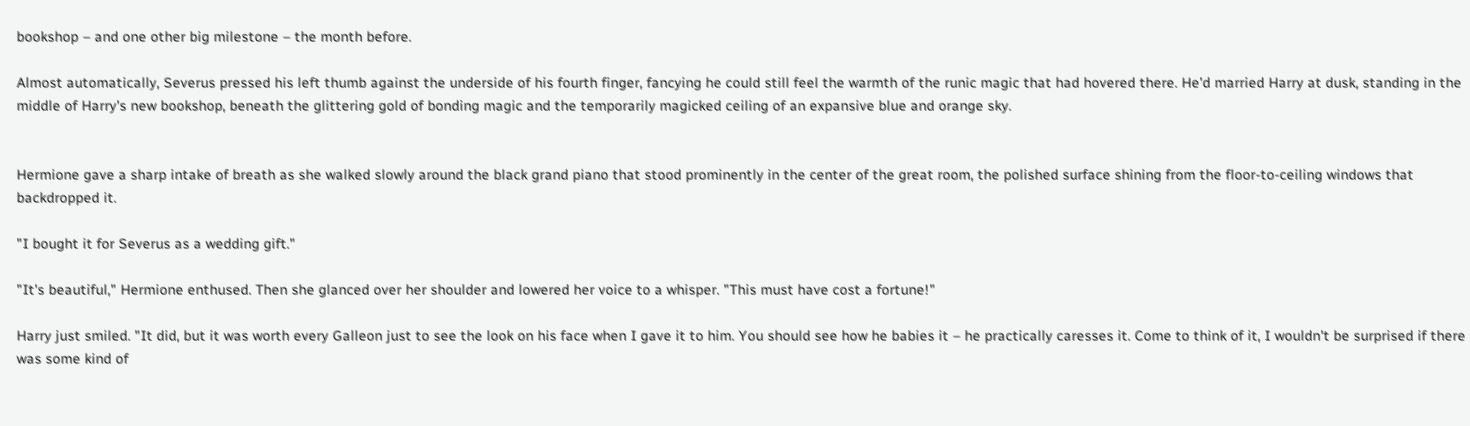bookshop – and one other big milestone – the month before.

Almost automatically, Severus pressed his left thumb against the underside of his fourth finger, fancying he could still feel the warmth of the runic magic that had hovered there. He'd married Harry at dusk, standing in the middle of Harry's new bookshop, beneath the glittering gold of bonding magic and the temporarily magicked ceiling of an expansive blue and orange sky.


Hermione gave a sharp intake of breath as she walked slowly around the black grand piano that stood prominently in the center of the great room, the polished surface shining from the floor-to-ceiling windows that backdropped it.

"I bought it for Severus as a wedding gift."

"It's beautiful," Hermione enthused. Then she glanced over her shoulder and lowered her voice to a whisper. "This must have cost a fortune!"

Harry just smiled. "It did, but it was worth every Galleon just to see the look on his face when I gave it to him. You should see how he babies it – he practically caresses it. Come to think of it, I wouldn't be surprised if there was some kind of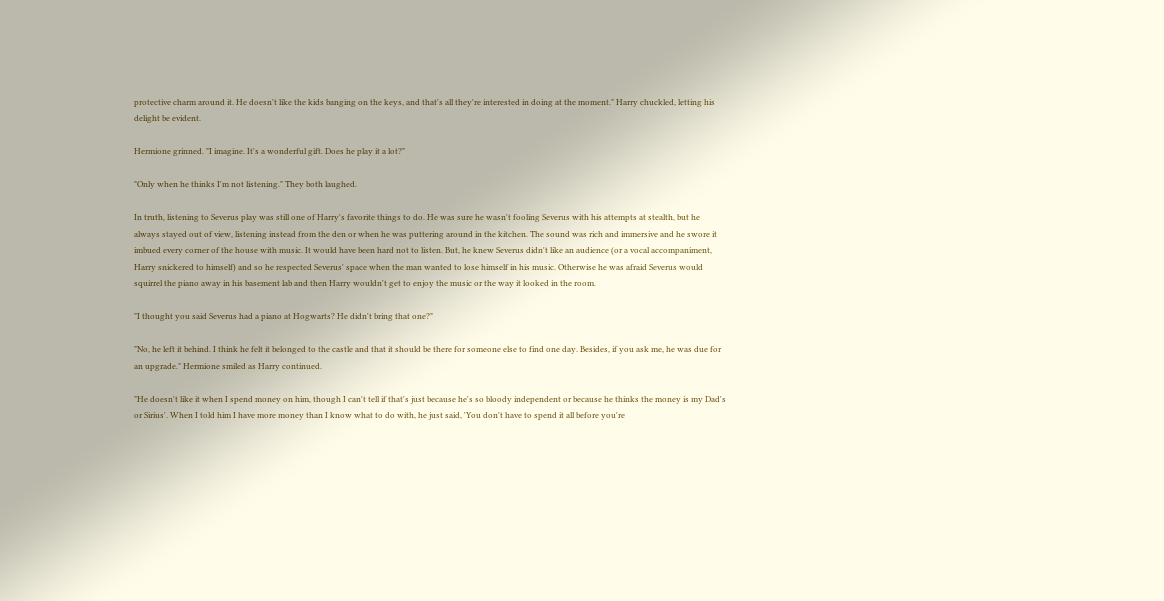protective charm around it. He doesn't like the kids banging on the keys, and that's all they're interested in doing at the moment." Harry chuckled, letting his delight be evident.

Hermione grinned. "I imagine. It's a wonderful gift. Does he play it a lot?"

"Only when he thinks I'm not listening." They both laughed.

In truth, listening to Severus play was still one of Harry's favorite things to do. He was sure he wasn't fooling Severus with his attempts at stealth, but he always stayed out of view, listening instead from the den or when he was puttering around in the kitchen. The sound was rich and immersive and he swore it imbued every corner of the house with music. It would have been hard not to listen. But, he knew Severus didn't like an audience (or a vocal accompaniment, Harry snickered to himself) and so he respected Severus' space when the man wanted to lose himself in his music. Otherwise he was afraid Severus would squirrel the piano away in his basement lab and then Harry wouldn't get to enjoy the music or the way it looked in the room.

"I thought you said Severus had a piano at Hogwarts? He didn't bring that one?"

"No, he left it behind. I think he felt it belonged to the castle and that it should be there for someone else to find one day. Besides, if you ask me, he was due for an upgrade." Hermione smiled as Harry continued.

"He doesn't like it when I spend money on him, though I can't tell if that's just because he's so bloody independent or because he thinks the money is my Dad's or Sirius'. When I told him I have more money than I know what to do with, he just said, 'You don't have to spend it all before you're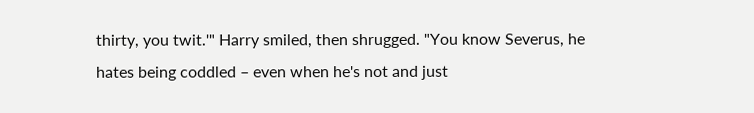thirty, you twit.'" Harry smiled, then shrugged. "You know Severus, he hates being coddled – even when he's not and just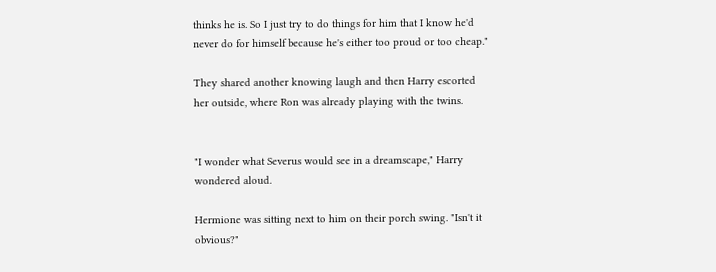thinks he is. So I just try to do things for him that I know he'd never do for himself because he's either too proud or too cheap."

They shared another knowing laugh and then Harry escorted her outside, where Ron was already playing with the twins.


"I wonder what Severus would see in a dreamscape," Harry wondered aloud.

Hermione was sitting next to him on their porch swing. "Isn't it obvious?"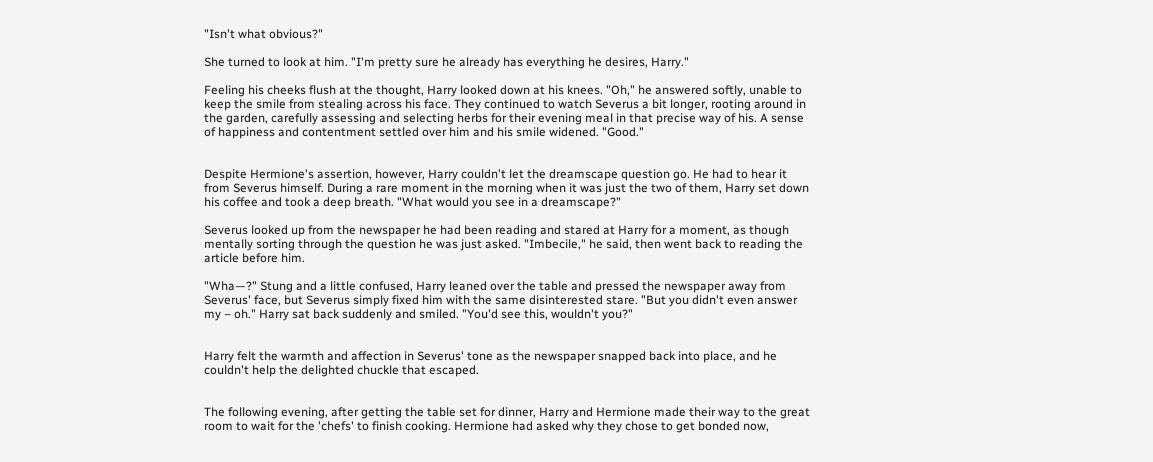"Isn't what obvious?"

She turned to look at him. "I'm pretty sure he already has everything he desires, Harry."

Feeling his cheeks flush at the thought, Harry looked down at his knees. "Oh," he answered softly, unable to keep the smile from stealing across his face. They continued to watch Severus a bit longer, rooting around in the garden, carefully assessing and selecting herbs for their evening meal in that precise way of his. A sense of happiness and contentment settled over him and his smile widened. "Good."


Despite Hermione's assertion, however, Harry couldn't let the dreamscape question go. He had to hear it from Severus himself. During a rare moment in the morning when it was just the two of them, Harry set down his coffee and took a deep breath. "What would you see in a dreamscape?"

Severus looked up from the newspaper he had been reading and stared at Harry for a moment, as though mentally sorting through the question he was just asked. "Imbecile," he said, then went back to reading the article before him.

"Wha—?" Stung and a little confused, Harry leaned over the table and pressed the newspaper away from Severus' face, but Severus simply fixed him with the same disinterested stare. "But you didn't even answer my – oh." Harry sat back suddenly and smiled. "You'd see this, wouldn't you?"


Harry felt the warmth and affection in Severus' tone as the newspaper snapped back into place, and he couldn't help the delighted chuckle that escaped.


The following evening, after getting the table set for dinner, Harry and Hermione made their way to the great room to wait for the 'chefs' to finish cooking. Hermione had asked why they chose to get bonded now,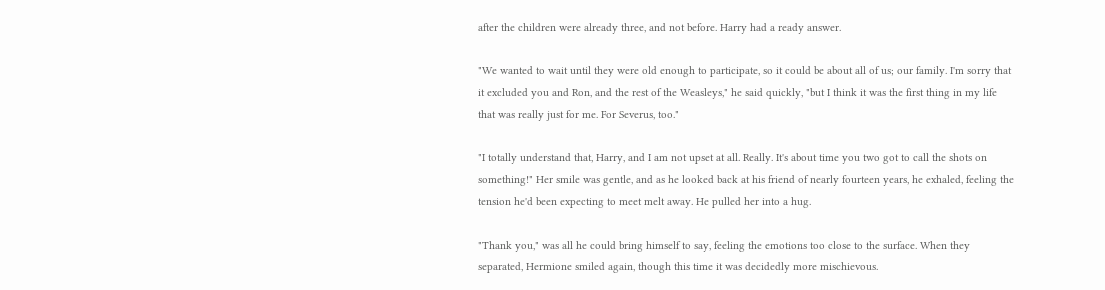after the children were already three, and not before. Harry had a ready answer.

"We wanted to wait until they were old enough to participate, so it could be about all of us; our family. I'm sorry that it excluded you and Ron, and the rest of the Weasleys," he said quickly, "but I think it was the first thing in my life that was really just for me. For Severus, too."

"I totally understand that, Harry, and I am not upset at all. Really. It's about time you two got to call the shots on something!" Her smile was gentle, and as he looked back at his friend of nearly fourteen years, he exhaled, feeling the tension he'd been expecting to meet melt away. He pulled her into a hug.

"Thank you," was all he could bring himself to say, feeling the emotions too close to the surface. When they separated, Hermione smiled again, though this time it was decidedly more mischievous.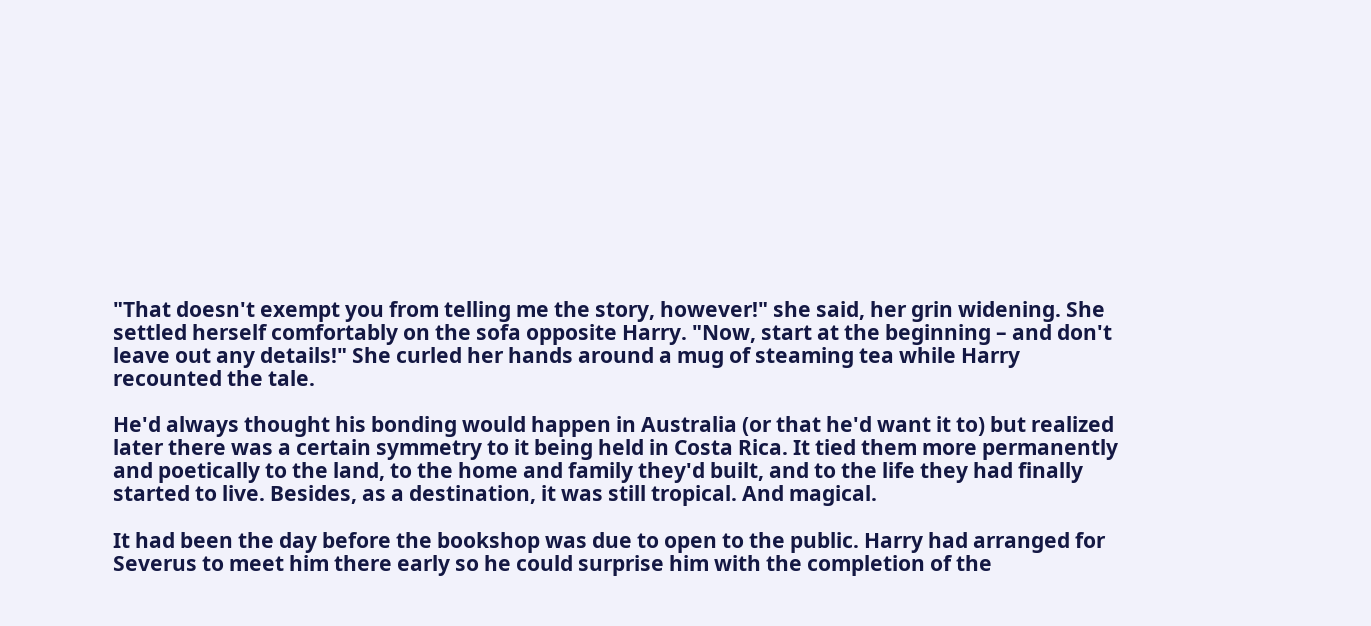"That doesn't exempt you from telling me the story, however!" she said, her grin widening. She settled herself comfortably on the sofa opposite Harry. "Now, start at the beginning – and don't leave out any details!" She curled her hands around a mug of steaming tea while Harry recounted the tale.

He'd always thought his bonding would happen in Australia (or that he'd want it to) but realized later there was a certain symmetry to it being held in Costa Rica. It tied them more permanently and poetically to the land, to the home and family they'd built, and to the life they had finally started to live. Besides, as a destination, it was still tropical. And magical.

It had been the day before the bookshop was due to open to the public. Harry had arranged for Severus to meet him there early so he could surprise him with the completion of the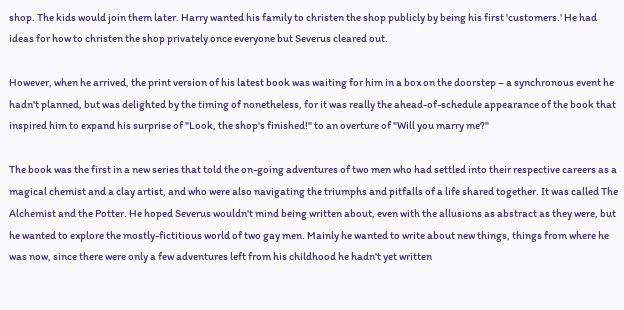shop. The kids would join them later. Harry wanted his family to christen the shop publicly by being his first 'customers.' He had ideas for how to christen the shop privately once everyone but Severus cleared out.

However, when he arrived, the print version of his latest book was waiting for him in a box on the doorstep – a synchronous event he hadn't planned, but was delighted by the timing of nonetheless, for it was really the ahead-of-schedule appearance of the book that inspired him to expand his surprise of "Look, the shop's finished!" to an overture of "Will you marry me?"

The book was the first in a new series that told the on-going adventures of two men who had settled into their respective careers as a magical chemist and a clay artist, and who were also navigating the triumphs and pitfalls of a life shared together. It was called The Alchemist and the Potter. He hoped Severus wouldn't mind being written about, even with the allusions as abstract as they were, but he wanted to explore the mostly-fictitious world of two gay men. Mainly he wanted to write about new things, things from where he was now, since there were only a few adventures left from his childhood he hadn't yet written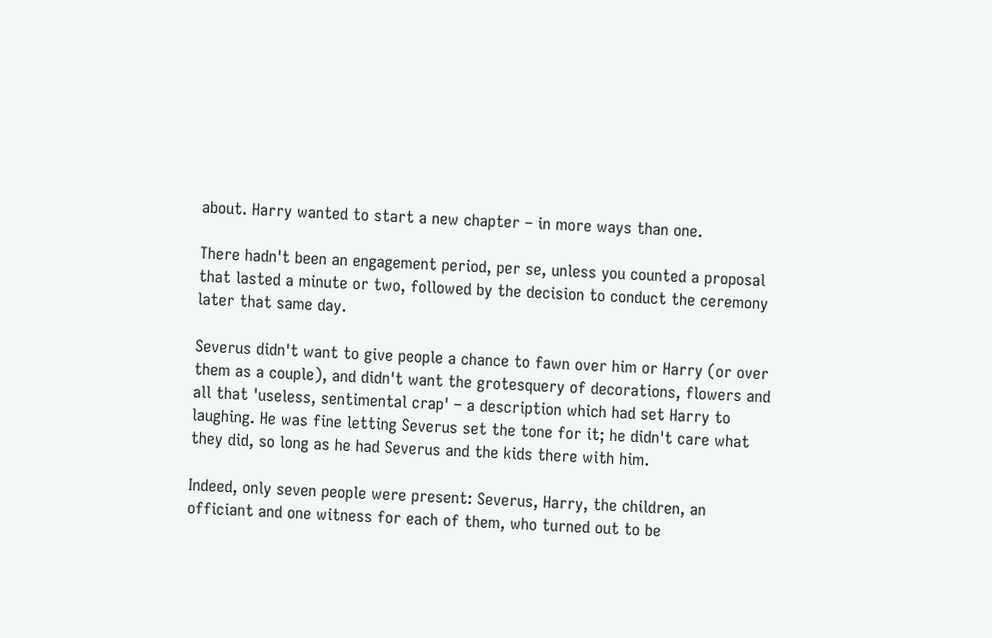about. Harry wanted to start a new chapter – in more ways than one.

There hadn't been an engagement period, per se, unless you counted a proposal that lasted a minute or two, followed by the decision to conduct the ceremony later that same day.

Severus didn't want to give people a chance to fawn over him or Harry (or over them as a couple), and didn't want the grotesquery of decorations, flowers and all that 'useless, sentimental crap' – a description which had set Harry to laughing. He was fine letting Severus set the tone for it; he didn't care what they did, so long as he had Severus and the kids there with him.

Indeed, only seven people were present: Severus, Harry, the children, an officiant and one witness for each of them, who turned out to be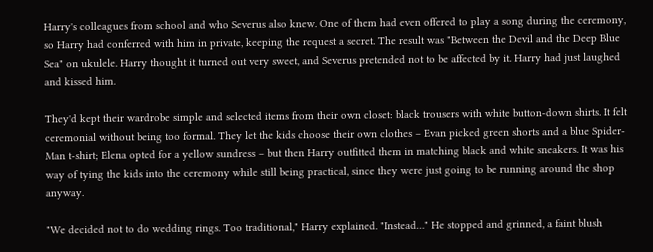Harry's colleagues from school and who Severus also knew. One of them had even offered to play a song during the ceremony, so Harry had conferred with him in private, keeping the request a secret. The result was "Between the Devil and the Deep Blue Sea" on ukulele. Harry thought it turned out very sweet, and Severus pretended not to be affected by it. Harry had just laughed and kissed him.

They'd kept their wardrobe simple and selected items from their own closet: black trousers with white button-down shirts. It felt ceremonial without being too formal. They let the kids choose their own clothes – Evan picked green shorts and a blue Spider-Man t-shirt; Elena opted for a yellow sundress – but then Harry outfitted them in matching black and white sneakers. It was his way of tying the kids into the ceremony while still being practical, since they were just going to be running around the shop anyway.

"We decided not to do wedding rings. Too traditional," Harry explained. "Instead…" He stopped and grinned, a faint blush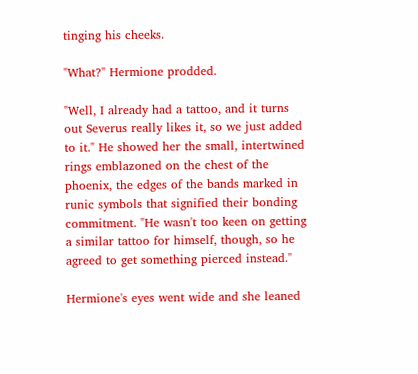tinging his cheeks.

"What?" Hermione prodded.

"Well, I already had a tattoo, and it turns out Severus really likes it, so we just added to it." He showed her the small, intertwined rings emblazoned on the chest of the phoenix, the edges of the bands marked in runic symbols that signified their bonding commitment. "He wasn't too keen on getting a similar tattoo for himself, though, so he agreed to get something pierced instead."

Hermione's eyes went wide and she leaned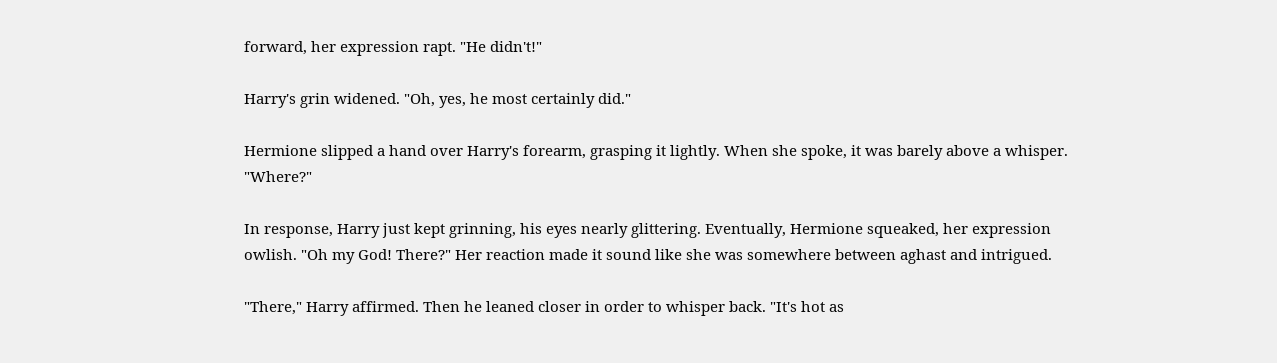forward, her expression rapt. "He didn't!"

Harry's grin widened. "Oh, yes, he most certainly did."

Hermione slipped a hand over Harry's forearm, grasping it lightly. When she spoke, it was barely above a whisper. "Where?"

In response, Harry just kept grinning, his eyes nearly glittering. Eventually, Hermione squeaked, her expression owlish. "Oh my God! There?" Her reaction made it sound like she was somewhere between aghast and intrigued.

"There," Harry affirmed. Then he leaned closer in order to whisper back. "It's hot as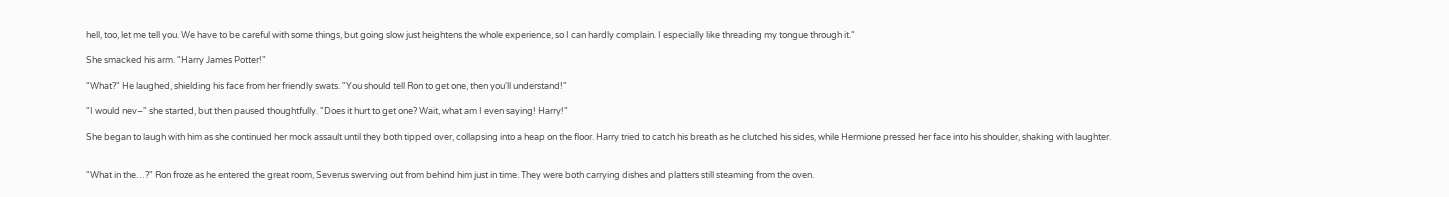hell, too, let me tell you. We have to be careful with some things, but going slow just heightens the whole experience, so I can hardly complain. I especially like threading my tongue through it."

She smacked his arm. "Harry James Potter!"

"What?" He laughed, shielding his face from her friendly swats. "You should tell Ron to get one, then you'll understand!"

"I would nev–" she started, but then paused thoughtfully. "Does it hurt to get one? Wait, what am I even saying! Harry!"

She began to laugh with him as she continued her mock assault until they both tipped over, collapsing into a heap on the floor. Harry tried to catch his breath as he clutched his sides, while Hermione pressed her face into his shoulder, shaking with laughter.


"What in the…?" Ron froze as he entered the great room, Severus swerving out from behind him just in time. They were both carrying dishes and platters still steaming from the oven.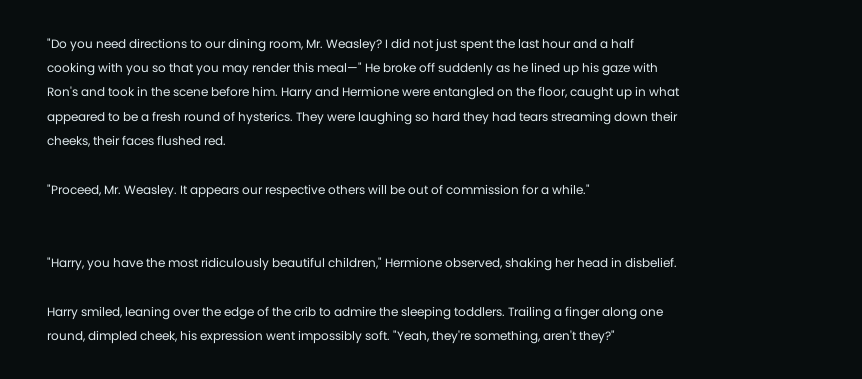"Do you need directions to our dining room, Mr. Weasley? I did not just spent the last hour and a half cooking with you so that you may render this meal—" He broke off suddenly as he lined up his gaze with Ron's and took in the scene before him. Harry and Hermione were entangled on the floor, caught up in what appeared to be a fresh round of hysterics. They were laughing so hard they had tears streaming down their cheeks, their faces flushed red.

"Proceed, Mr. Weasley. It appears our respective others will be out of commission for a while."


"Harry, you have the most ridiculously beautiful children," Hermione observed, shaking her head in disbelief.

Harry smiled, leaning over the edge of the crib to admire the sleeping toddlers. Trailing a finger along one round, dimpled cheek, his expression went impossibly soft. "Yeah, they're something, aren't they?"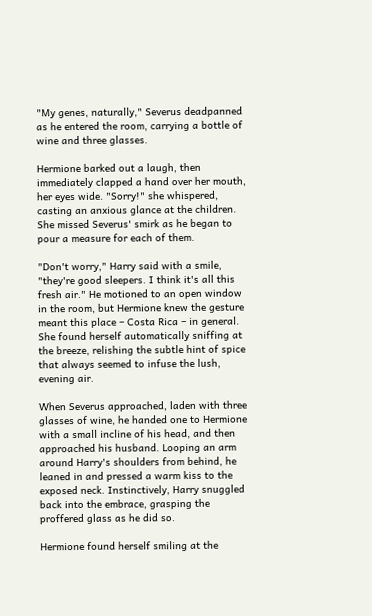"My genes, naturally," Severus deadpanned as he entered the room, carrying a bottle of wine and three glasses.

Hermione barked out a laugh, then immediately clapped a hand over her mouth, her eyes wide. "Sorry!" she whispered, casting an anxious glance at the children. She missed Severus' smirk as he began to pour a measure for each of them.

"Don't worry," Harry said with a smile, "they're good sleepers. I think it's all this fresh air." He motioned to an open window in the room, but Hermione knew the gesture meant this place – Costa Rica – in general. She found herself automatically sniffing at the breeze, relishing the subtle hint of spice that always seemed to infuse the lush, evening air.

When Severus approached, laden with three glasses of wine, he handed one to Hermione with a small incline of his head, and then approached his husband. Looping an arm around Harry's shoulders from behind, he leaned in and pressed a warm kiss to the exposed neck. Instinctively, Harry snuggled back into the embrace, grasping the proffered glass as he did so.

Hermione found herself smiling at the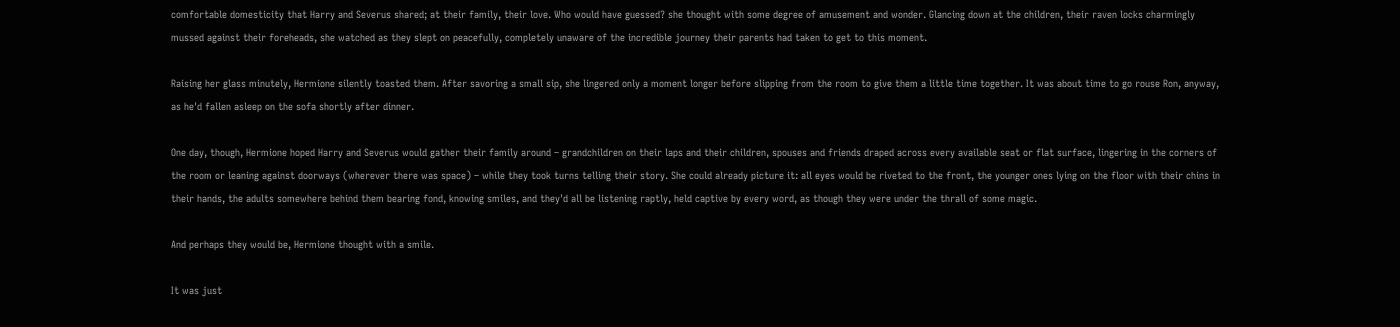comfortable domesticity that Harry and Severus shared; at their family, their love. Who would have guessed? she thought with some degree of amusement and wonder. Glancing down at the children, their raven locks charmingly mussed against their foreheads, she watched as they slept on peacefully, completely unaware of the incredible journey their parents had taken to get to this moment.

Raising her glass minutely, Hermione silently toasted them. After savoring a small sip, she lingered only a moment longer before slipping from the room to give them a little time together. It was about time to go rouse Ron, anyway, as he'd fallen asleep on the sofa shortly after dinner.

One day, though, Hermione hoped Harry and Severus would gather their family around – grandchildren on their laps and their children, spouses and friends draped across every available seat or flat surface, lingering in the corners of the room or leaning against doorways (wherever there was space) – while they took turns telling their story. She could already picture it: all eyes would be riveted to the front, the younger ones lying on the floor with their chins in their hands, the adults somewhere behind them bearing fond, knowing smiles, and they'd all be listening raptly, held captive by every word, as though they were under the thrall of some magic.

And perhaps they would be, Hermione thought with a smile.

It was just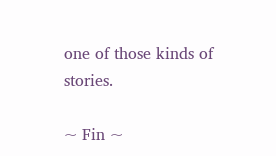one of those kinds of stories.

~ Fin ~